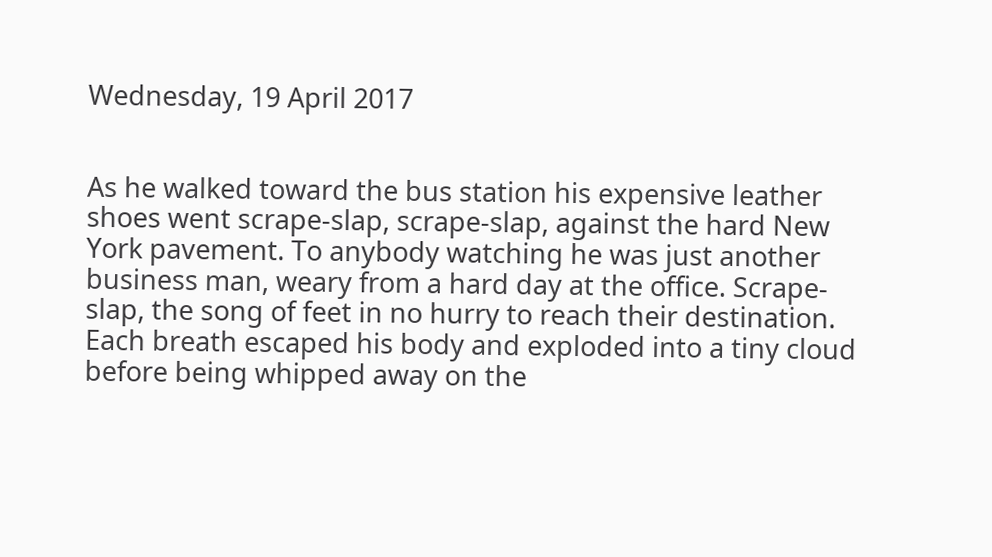Wednesday, 19 April 2017


As he walked toward the bus station his expensive leather shoes went scrape-slap, scrape-slap, against the hard New York pavement. To anybody watching he was just another business man, weary from a hard day at the office. Scrape-slap, the song of feet in no hurry to reach their destination. Each breath escaped his body and exploded into a tiny cloud before being whipped away on the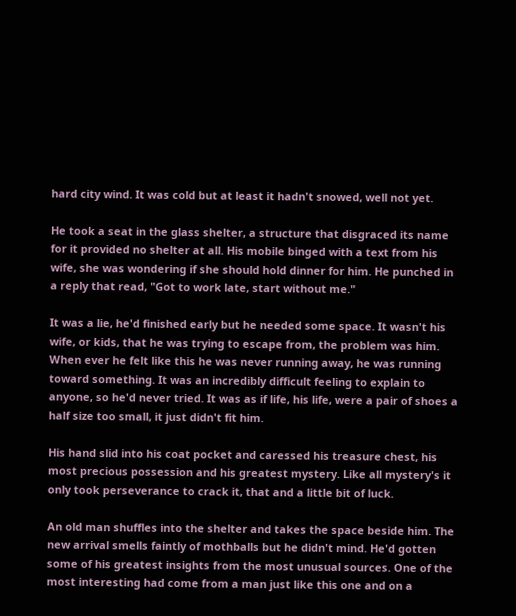hard city wind. It was cold but at least it hadn't snowed, well not yet.

He took a seat in the glass shelter, a structure that disgraced its name for it provided no shelter at all. His mobile binged with a text from his wife, she was wondering if she should hold dinner for him. He punched in a reply that read, "Got to work late, start without me."

It was a lie, he'd finished early but he needed some space. It wasn't his wife, or kids, that he was trying to escape from, the problem was him. When ever he felt like this he was never running away, he was running toward something. It was an incredibly difficult feeling to explain to anyone, so he'd never tried. It was as if life, his life, were a pair of shoes a half size too small, it just didn't fit him.

His hand slid into his coat pocket and caressed his treasure chest, his most precious possession and his greatest mystery. Like all mystery's it only took perseverance to crack it, that and a little bit of luck.

An old man shuffles into the shelter and takes the space beside him. The new arrival smells faintly of mothballs but he didn't mind. He'd gotten some of his greatest insights from the most unusual sources. One of the most interesting had come from a man just like this one and on a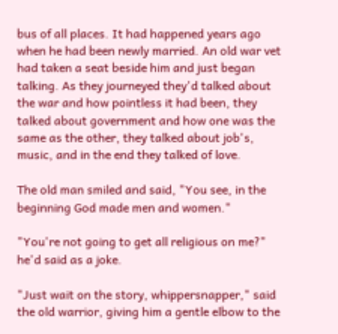bus of all places. It had happened years ago when he had been newly married. An old war vet had taken a seat beside him and just began talking. As they journeyed they'd talked about the war and how pointless it had been, they talked about government and how one was the same as the other, they talked about job's, music, and in the end they talked of love.

The old man smiled and said, "You see, in the beginning God made men and women."

"You're not going to get all religious on me?" he'd said as a joke.

"Just wait on the story, whippersnapper," said the old warrior, giving him a gentle elbow to the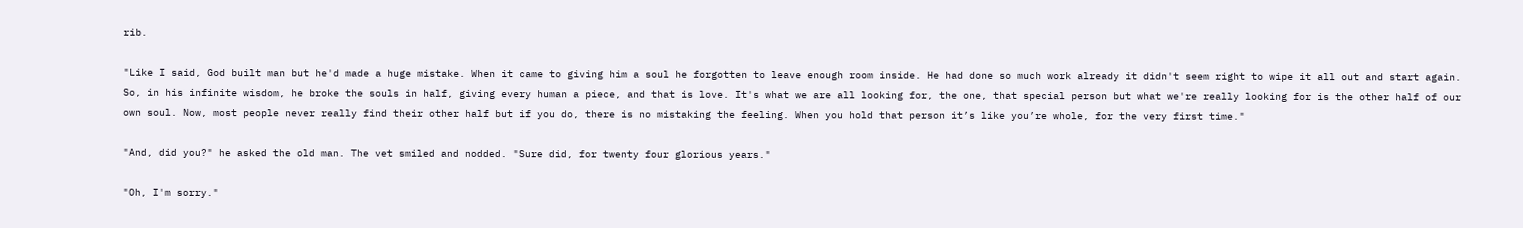rib.

"Like I said, God built man but he'd made a huge mistake. When it came to giving him a soul he forgotten to leave enough room inside. He had done so much work already it didn't seem right to wipe it all out and start again. So, in his infinite wisdom, he broke the souls in half, giving every human a piece, and that is love. It's what we are all looking for, the one, that special person but what we're really looking for is the other half of our own soul. Now, most people never really find their other half but if you do, there is no mistaking the feeling. When you hold that person it’s like you’re whole, for the very first time."

"And, did you?" he asked the old man. The vet smiled and nodded. "Sure did, for twenty four glorious years."

"Oh, I'm sorry."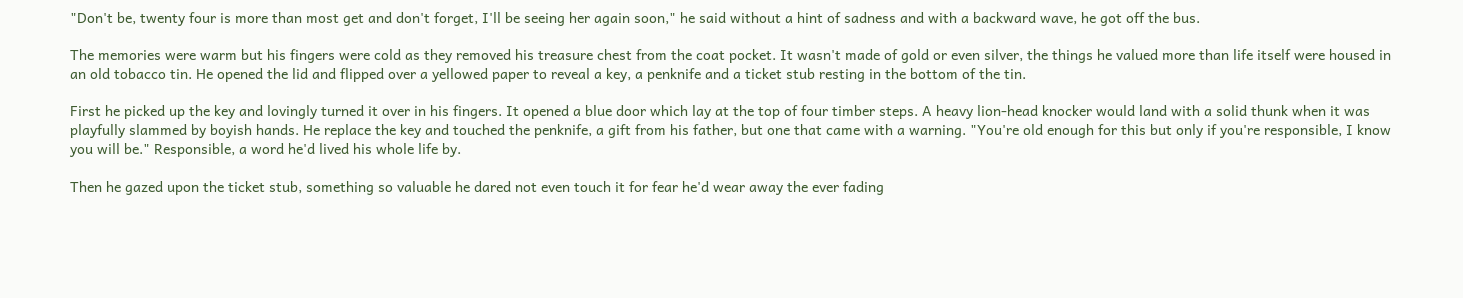"Don't be, twenty four is more than most get and don't forget, I'll be seeing her again soon," he said without a hint of sadness and with a backward wave, he got off the bus.

The memories were warm but his fingers were cold as they removed his treasure chest from the coat pocket. It wasn't made of gold or even silver, the things he valued more than life itself were housed in an old tobacco tin. He opened the lid and flipped over a yellowed paper to reveal a key, a penknife and a ticket stub resting in the bottom of the tin.

First he picked up the key and lovingly turned it over in his fingers. It opened a blue door which lay at the top of four timber steps. A heavy lion-head knocker would land with a solid thunk when it was playfully slammed by boyish hands. He replace the key and touched the penknife, a gift from his father, but one that came with a warning. "You're old enough for this but only if you're responsible, I know you will be." Responsible, a word he'd lived his whole life by.

Then he gazed upon the ticket stub, something so valuable he dared not even touch it for fear he'd wear away the ever fading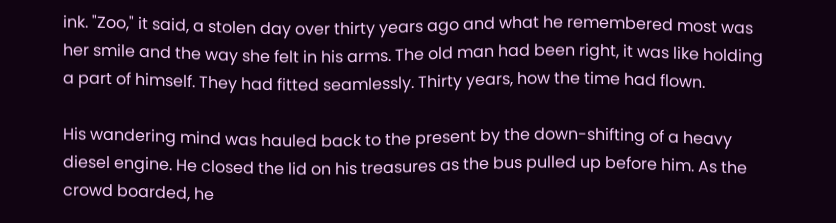ink. "Zoo," it said, a stolen day over thirty years ago and what he remembered most was her smile and the way she felt in his arms. The old man had been right, it was like holding a part of himself. They had fitted seamlessly. Thirty years, how the time had flown.

His wandering mind was hauled back to the present by the down-shifting of a heavy diesel engine. He closed the lid on his treasures as the bus pulled up before him. As the crowd boarded, he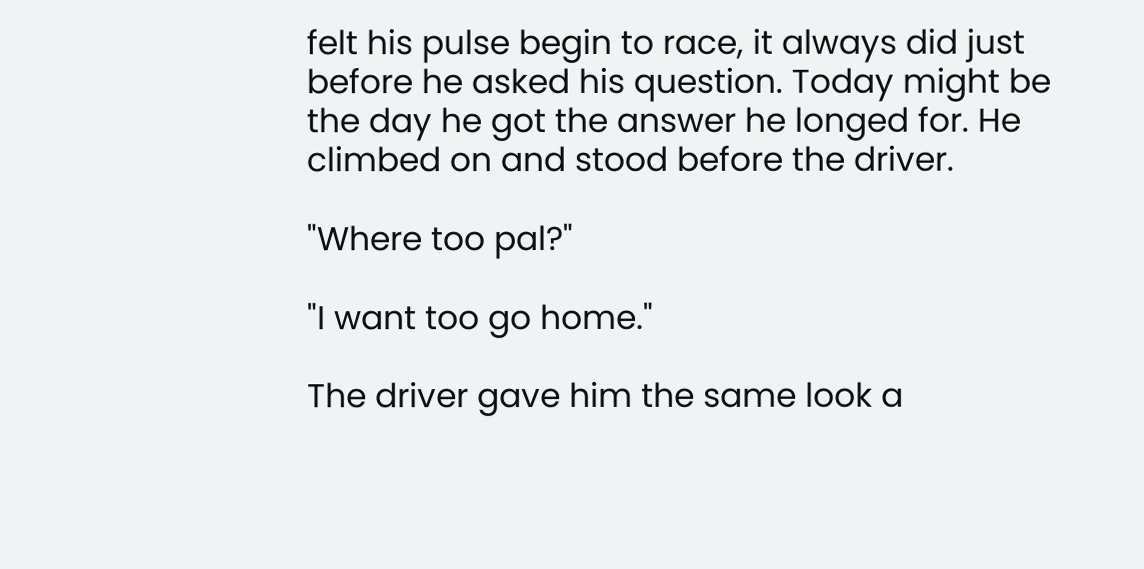felt his pulse begin to race, it always did just before he asked his question. Today might be the day he got the answer he longed for. He climbed on and stood before the driver.

"Where too pal?"

"I want too go home."

The driver gave him the same look a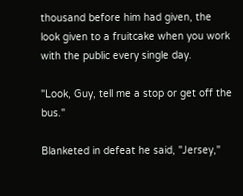thousand before him had given, the look given to a fruitcake when you work with the public every single day.

"Look, Guy, tell me a stop or get off the bus."

Blanketed in defeat he said, "Jersey,"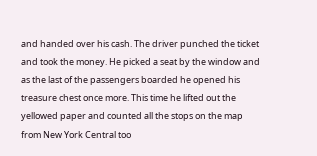and handed over his cash. The driver punched the ticket and took the money. He picked a seat by the window and as the last of the passengers boarded he opened his treasure chest once more. This time he lifted out the yellowed paper and counted all the stops on the map from New York Central too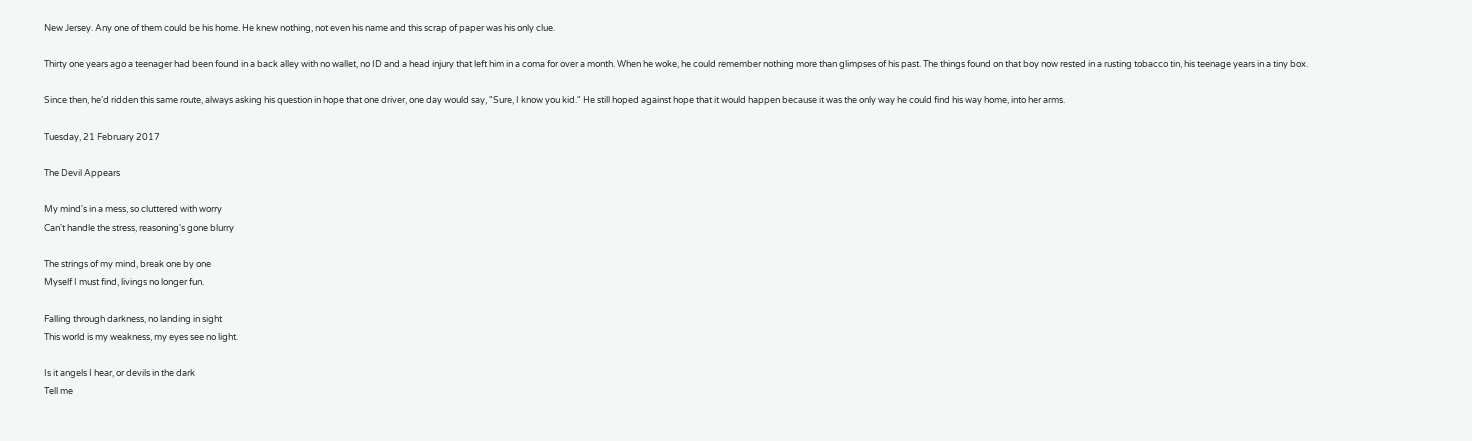New Jersey. Any one of them could be his home. He knew nothing, not even his name and this scrap of paper was his only clue.

Thirty one years ago a teenager had been found in a back alley with no wallet, no ID and a head injury that left him in a coma for over a month. When he woke, he could remember nothing more than glimpses of his past. The things found on that boy now rested in a rusting tobacco tin, his teenage years in a tiny box.

Since then, he’d ridden this same route, always asking his question in hope that one driver, one day would say, "Sure, I know you kid." He still hoped against hope that it would happen because it was the only way he could find his way home, into her arms.

Tuesday, 21 February 2017

The Devil Appears

My mind's in a mess, so cluttered with worry
Can't handle the stress, reasoning's gone blurry

The strings of my mind, break one by one
Myself I must find, livings no longer fun.

Falling through darkness, no landing in sight
This world is my weakness, my eyes see no light.

Is it angels I hear, or devils in the dark
Tell me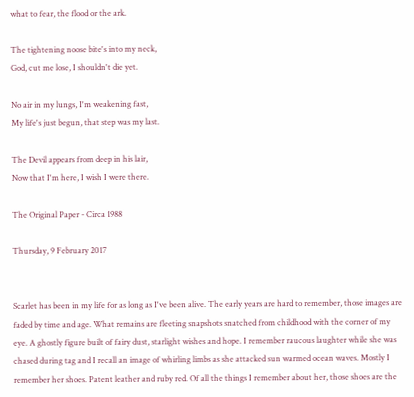what to fear, the flood or the ark.

The tightening noose bite's into my neck,
God, cut me lose, I shouldn't die yet.

No air in my lungs, I'm weakening fast,
My life's just begun, that step was my last.

The Devil appears from deep in his lair,
Now that I'm here, I wish I were there.

The Original Paper - Circa 1988

Thursday, 9 February 2017


Scarlet has been in my life for as long as I've been alive. The early years are hard to remember, those images are faded by time and age. What remains are fleeting snapshots snatched from childhood with the corner of my eye. A ghostly figure built of fairy dust, starlight wishes and hope. I remember raucous laughter while she was chased during tag and I recall an image of whirling limbs as she attacked sun warmed ocean waves. Mostly I remember her shoes. Patent leather and ruby red. Of all the things I remember about her, those shoes are the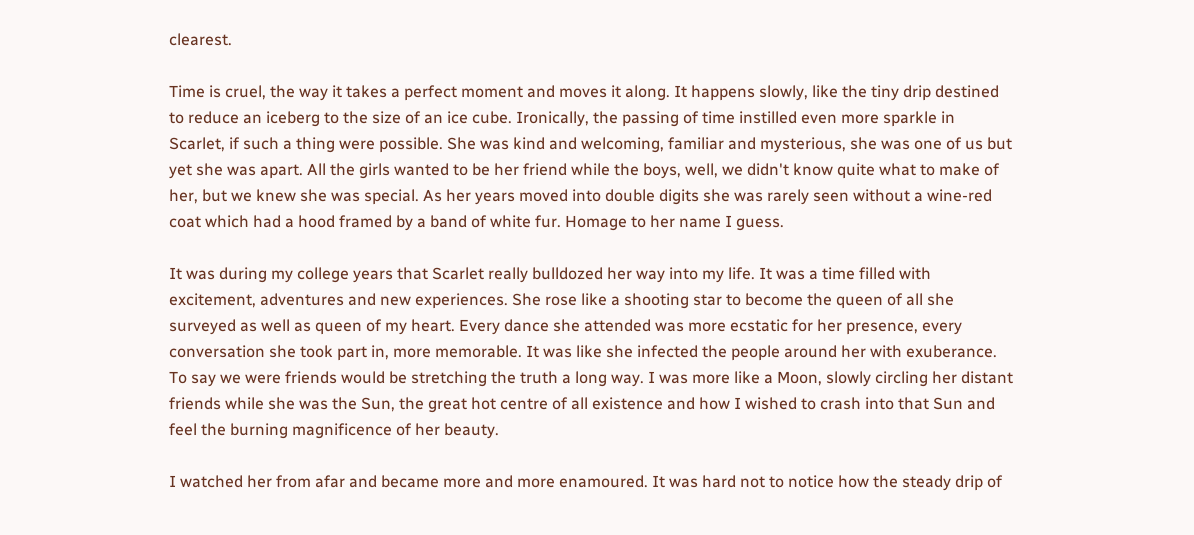clearest.

Time is cruel, the way it takes a perfect moment and moves it along. It happens slowly, like the tiny drip destined to reduce an iceberg to the size of an ice cube. Ironically, the passing of time instilled even more sparkle in Scarlet, if such a thing were possible. She was kind and welcoming, familiar and mysterious, she was one of us but yet she was apart. All the girls wanted to be her friend while the boys, well, we didn't know quite what to make of her, but we knew she was special. As her years moved into double digits she was rarely seen without a wine-red coat which had a hood framed by a band of white fur. Homage to her name I guess.

It was during my college years that Scarlet really bulldozed her way into my life. It was a time filled with excitement, adventures and new experiences. She rose like a shooting star to become the queen of all she surveyed as well as queen of my heart. Every dance she attended was more ecstatic for her presence, every conversation she took part in, more memorable. It was like she infected the people around her with exuberance. To say we were friends would be stretching the truth a long way. I was more like a Moon, slowly circling her distant friends while she was the Sun, the great hot centre of all existence and how I wished to crash into that Sun and feel the burning magnificence of her beauty.

I watched her from afar and became more and more enamoured. It was hard not to notice how the steady drip of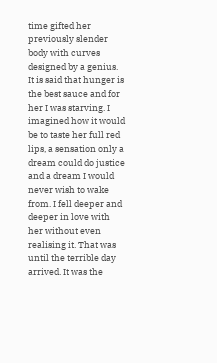time gifted her previously slender body with curves designed by a genius. It is said that hunger is the best sauce and for her I was starving. I imagined how it would be to taste her full red lips, a sensation only a dream could do justice and a dream I would never wish to wake from. I fell deeper and deeper in love with her without even realising it. That was until the terrible day arrived. It was the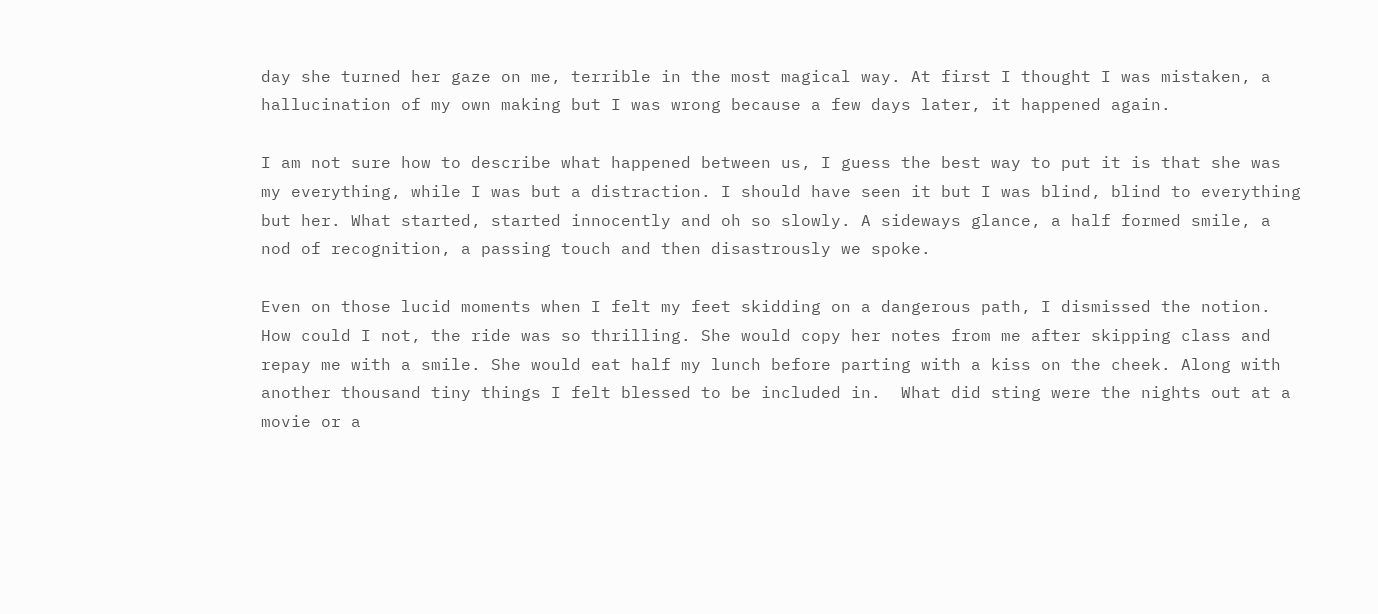day she turned her gaze on me, terrible in the most magical way. At first I thought I was mistaken, a hallucination of my own making but I was wrong because a few days later, it happened again.

I am not sure how to describe what happened between us, I guess the best way to put it is that she was my everything, while I was but a distraction. I should have seen it but I was blind, blind to everything but her. What started, started innocently and oh so slowly. A sideways glance, a half formed smile, a nod of recognition, a passing touch and then disastrously we spoke.

Even on those lucid moments when I felt my feet skidding on a dangerous path, I dismissed the notion. How could I not, the ride was so thrilling. She would copy her notes from me after skipping class and repay me with a smile. She would eat half my lunch before parting with a kiss on the cheek. Along with another thousand tiny things I felt blessed to be included in.  What did sting were the nights out at a movie or a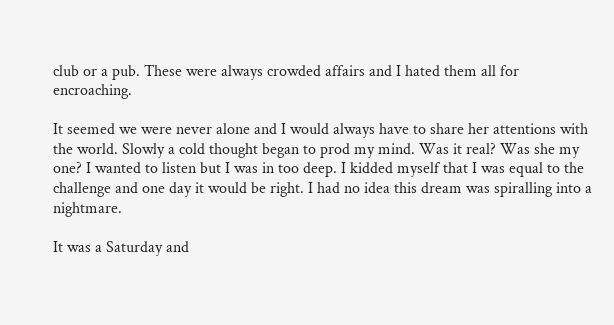club or a pub. These were always crowded affairs and I hated them all for encroaching.

It seemed we were never alone and I would always have to share her attentions with the world. Slowly a cold thought began to prod my mind. Was it real? Was she my one? I wanted to listen but I was in too deep. I kidded myself that I was equal to the challenge and one day it would be right. I had no idea this dream was spiralling into a nightmare.

It was a Saturday and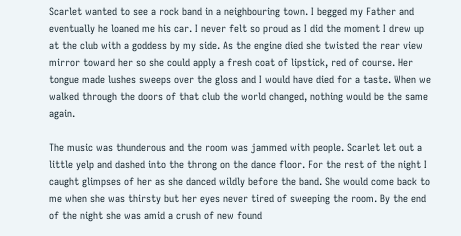Scarlet wanted to see a rock band in a neighbouring town. I begged my Father and eventually he loaned me his car. I never felt so proud as I did the moment I drew up at the club with a goddess by my side. As the engine died she twisted the rear view mirror toward her so she could apply a fresh coat of lipstick, red of course. Her tongue made lushes sweeps over the gloss and I would have died for a taste. When we walked through the doors of that club the world changed, nothing would be the same again.

The music was thunderous and the room was jammed with people. Scarlet let out a little yelp and dashed into the throng on the dance floor. For the rest of the night I caught glimpses of her as she danced wildly before the band. She would come back to me when she was thirsty but her eyes never tired of sweeping the room. By the end of the night she was amid a crush of new found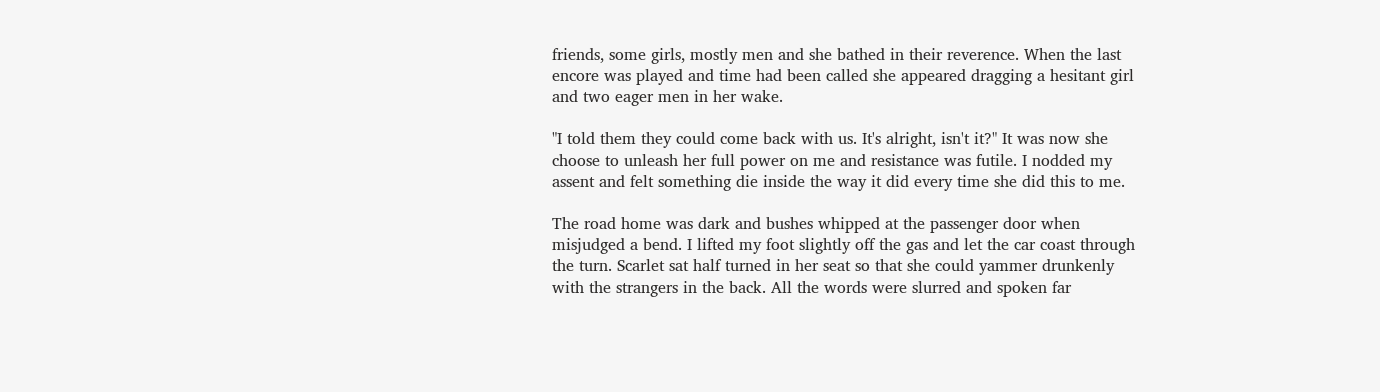friends, some girls, mostly men and she bathed in their reverence. When the last encore was played and time had been called she appeared dragging a hesitant girl and two eager men in her wake.

"I told them they could come back with us. It's alright, isn't it?" It was now she choose to unleash her full power on me and resistance was futile. I nodded my assent and felt something die inside the way it did every time she did this to me.

The road home was dark and bushes whipped at the passenger door when misjudged a bend. I lifted my foot slightly off the gas and let the car coast through the turn. Scarlet sat half turned in her seat so that she could yammer drunkenly with the strangers in the back. All the words were slurred and spoken far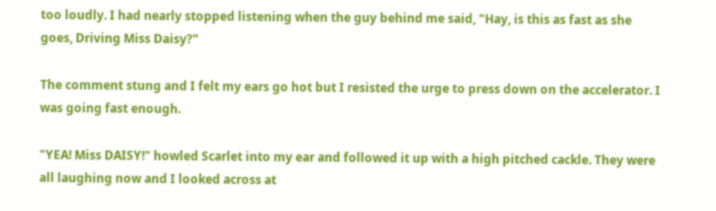too loudly. I had nearly stopped listening when the guy behind me said, "Hay, is this as fast as she goes, Driving Miss Daisy?"

The comment stung and I felt my ears go hot but I resisted the urge to press down on the accelerator. I was going fast enough.

"YEA! Miss DAISY!" howled Scarlet into my ear and followed it up with a high pitched cackle. They were all laughing now and I looked across at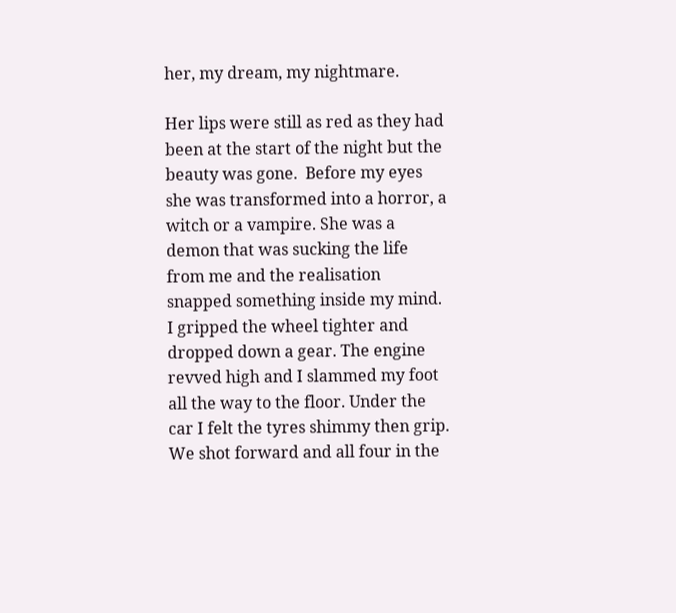her, my dream, my nightmare.

Her lips were still as red as they had been at the start of the night but the beauty was gone.  Before my eyes she was transformed into a horror, a witch or a vampire. She was a demon that was sucking the life from me and the realisation snapped something inside my mind. I gripped the wheel tighter and dropped down a gear. The engine revved high and I slammed my foot all the way to the floor. Under the car I felt the tyres shimmy then grip. We shot forward and all four in the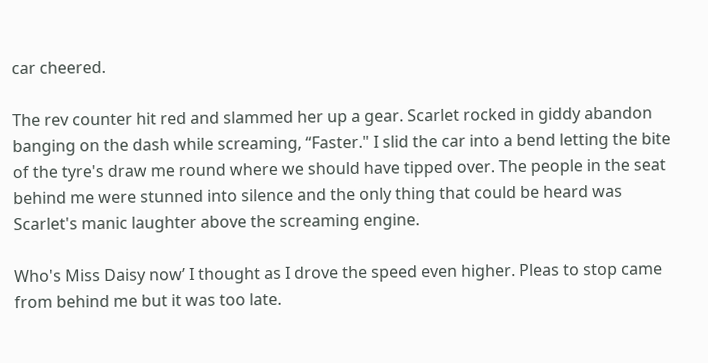car cheered.

The rev counter hit red and slammed her up a gear. Scarlet rocked in giddy abandon banging on the dash while screaming, “Faster." I slid the car into a bend letting the bite of the tyre's draw me round where we should have tipped over. The people in the seat behind me were stunned into silence and the only thing that could be heard was Scarlet's manic laughter above the screaming engine.

Who's Miss Daisy now’ I thought as I drove the speed even higher. Pleas to stop came from behind me but it was too late.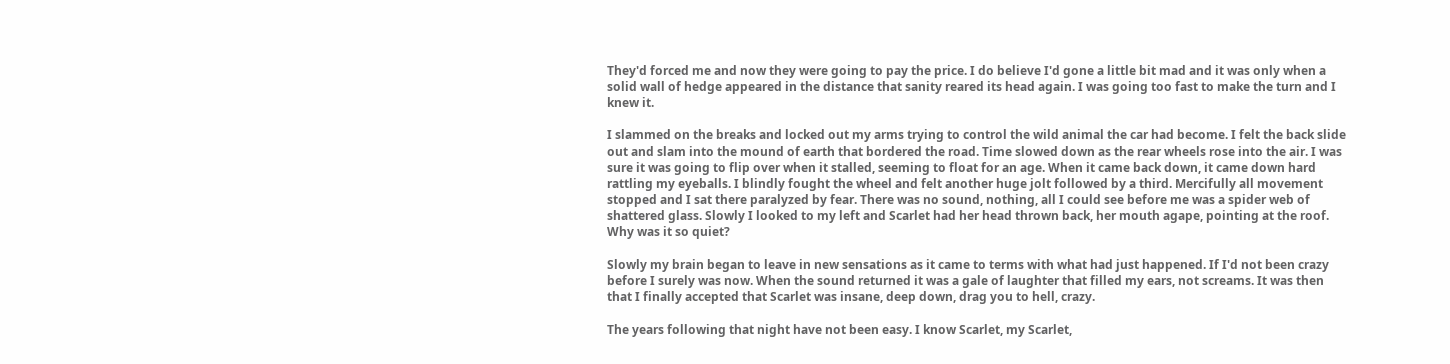They'd forced me and now they were going to pay the price. I do believe I'd gone a little bit mad and it was only when a solid wall of hedge appeared in the distance that sanity reared its head again. I was going too fast to make the turn and I knew it.

I slammed on the breaks and locked out my arms trying to control the wild animal the car had become. I felt the back slide out and slam into the mound of earth that bordered the road. Time slowed down as the rear wheels rose into the air. I was sure it was going to flip over when it stalled, seeming to float for an age. When it came back down, it came down hard rattling my eyeballs. I blindly fought the wheel and felt another huge jolt followed by a third. Mercifully all movement stopped and I sat there paralyzed by fear. There was no sound, nothing, all I could see before me was a spider web of shattered glass. Slowly I looked to my left and Scarlet had her head thrown back, her mouth agape, pointing at the roof. Why was it so quiet?

Slowly my brain began to leave in new sensations as it came to terms with what had just happened. If I'd not been crazy before I surely was now. When the sound returned it was a gale of laughter that filled my ears, not screams. It was then that I finally accepted that Scarlet was insane, deep down, drag you to hell, crazy.

The years following that night have not been easy. I know Scarlet, my Scarlet,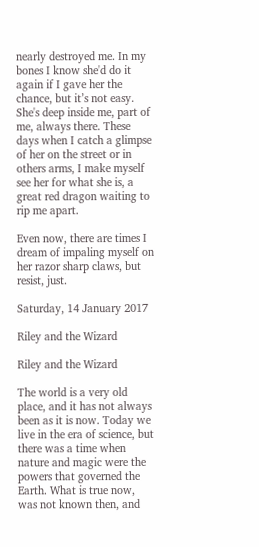nearly destroyed me. In my bones I know she'd do it again if I gave her the chance, but it’s not easy. She's deep inside me, part of me, always there. These days when I catch a glimpse of her on the street or in others arms, I make myself see her for what she is, a great red dragon waiting to rip me apart.

Even now, there are times I dream of impaling myself on her razor sharp claws, but resist, just.

Saturday, 14 January 2017

Riley and the Wizard

Riley and the Wizard

The world is a very old place, and it has not always been as it is now. Today we live in the era of science, but there was a time when nature and magic were the powers that governed the Earth. What is true now, was not known then, and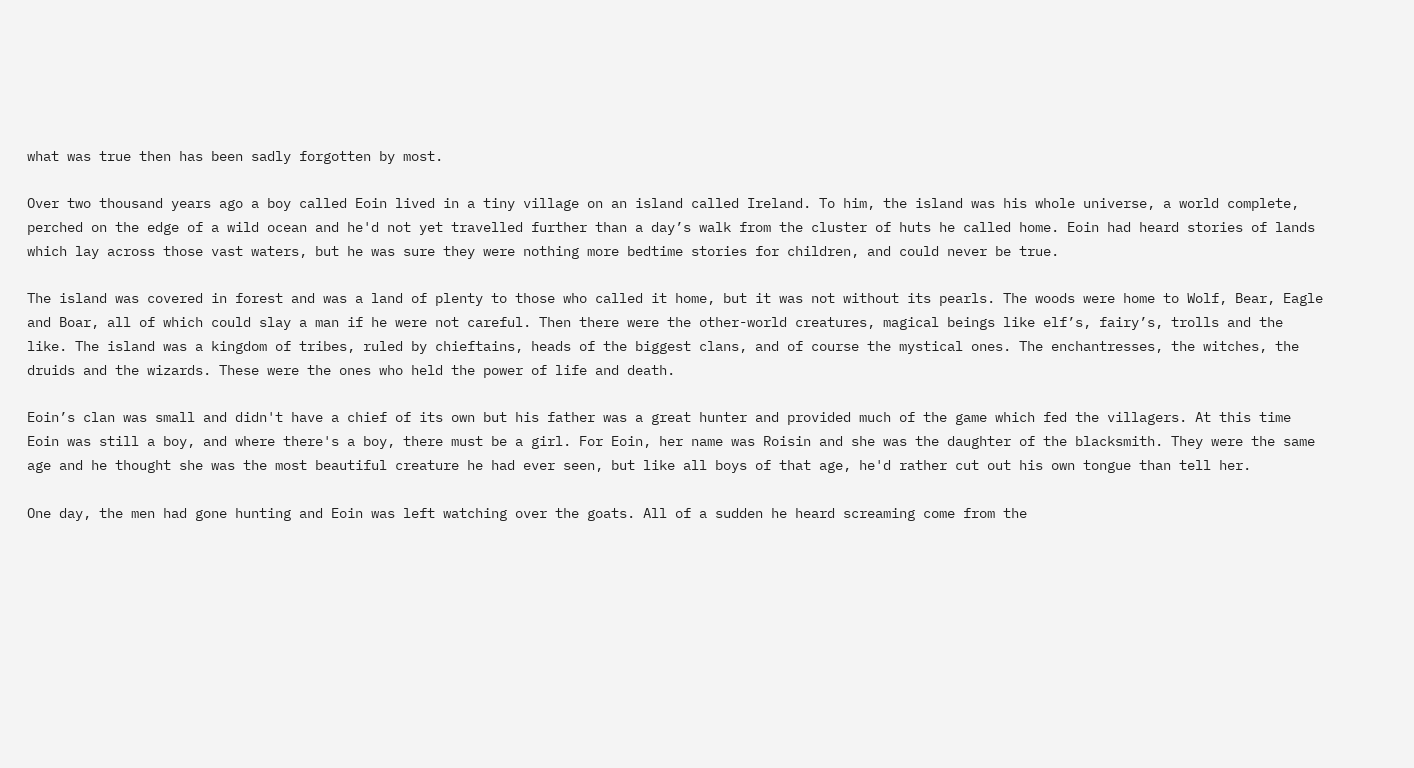what was true then has been sadly forgotten by most.

Over two thousand years ago a boy called Eoin lived in a tiny village on an island called Ireland. To him, the island was his whole universe, a world complete, perched on the edge of a wild ocean and he'd not yet travelled further than a day’s walk from the cluster of huts he called home. Eoin had heard stories of lands which lay across those vast waters, but he was sure they were nothing more bedtime stories for children, and could never be true.

The island was covered in forest and was a land of plenty to those who called it home, but it was not without its pearls. The woods were home to Wolf, Bear, Eagle and Boar, all of which could slay a man if he were not careful. Then there were the other-world creatures, magical beings like elf’s, fairy’s, trolls and the like. The island was a kingdom of tribes, ruled by chieftains, heads of the biggest clans, and of course the mystical ones. The enchantresses, the witches, the druids and the wizards. These were the ones who held the power of life and death.

Eoin’s clan was small and didn't have a chief of its own but his father was a great hunter and provided much of the game which fed the villagers. At this time Eoin was still a boy, and where there's a boy, there must be a girl. For Eoin, her name was Roisin and she was the daughter of the blacksmith. They were the same age and he thought she was the most beautiful creature he had ever seen, but like all boys of that age, he'd rather cut out his own tongue than tell her.

One day, the men had gone hunting and Eoin was left watching over the goats. All of a sudden he heard screaming come from the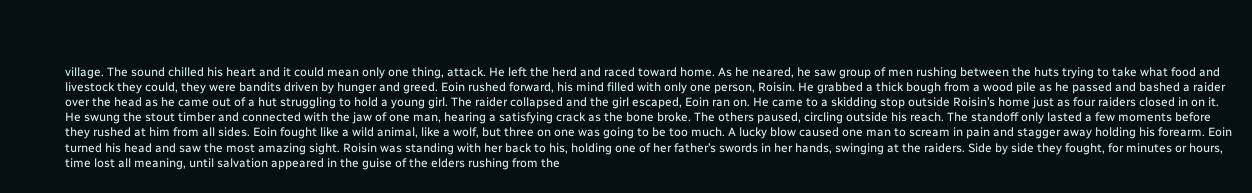village. The sound chilled his heart and it could mean only one thing, attack. He left the herd and raced toward home. As he neared, he saw group of men rushing between the huts trying to take what food and livestock they could, they were bandits driven by hunger and greed. Eoin rushed forward, his mind filled with only one person, Roisin. He grabbed a thick bough from a wood pile as he passed and bashed a raider over the head as he came out of a hut struggling to hold a young girl. The raider collapsed and the girl escaped, Eoin ran on. He came to a skidding stop outside Roisin’s home just as four raiders closed in on it. He swung the stout timber and connected with the jaw of one man, hearing a satisfying crack as the bone broke. The others paused, circling outside his reach. The standoff only lasted a few moments before they rushed at him from all sides. Eoin fought like a wild animal, like a wolf, but three on one was going to be too much. A lucky blow caused one man to scream in pain and stagger away holding his forearm. Eoin turned his head and saw the most amazing sight. Roisin was standing with her back to his, holding one of her father’s swords in her hands, swinging at the raiders. Side by side they fought, for minutes or hours, time lost all meaning, until salvation appeared in the guise of the elders rushing from the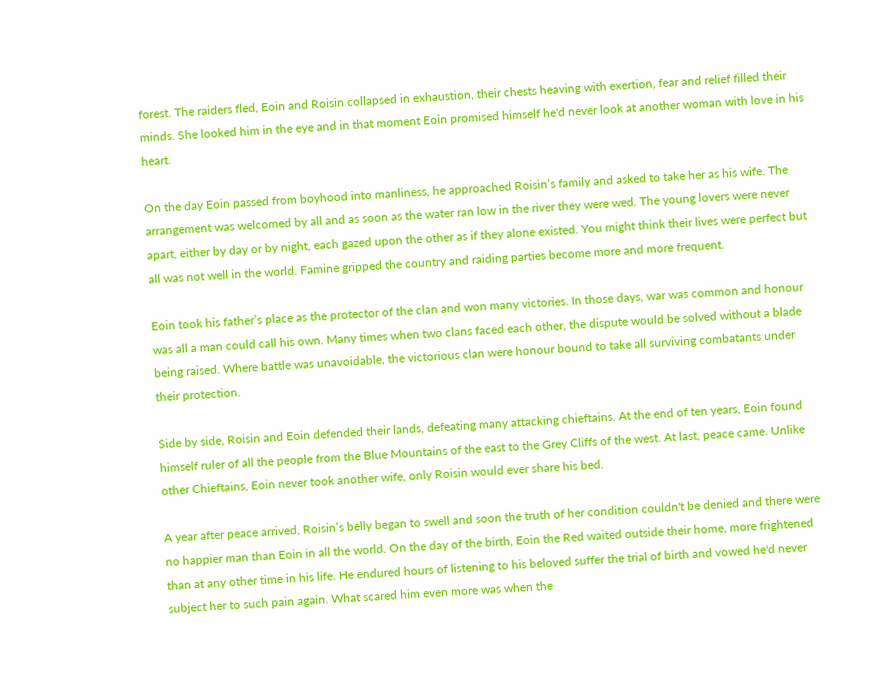forest. The raiders fled, Eoin and Roisin collapsed in exhaustion, their chests heaving with exertion, fear and relief filled their minds. She looked him in the eye and in that moment Eoin promised himself he'd never look at another woman with love in his heart.

On the day Eoin passed from boyhood into manliness, he approached Roisin’s family and asked to take her as his wife. The arrangement was welcomed by all and as soon as the water ran low in the river they were wed. The young lovers were never apart, either by day or by night, each gazed upon the other as if they alone existed. You might think their lives were perfect but all was not well in the world. Famine gripped the country and raiding parties become more and more frequent.

Eoin took his father’s place as the protector of the clan and won many victories. In those days, war was common and honour was all a man could call his own. Many times when two clans faced each other, the dispute would be solved without a blade being raised. Where battle was unavoidable, the victorious clan were honour bound to take all surviving combatants under their protection.

Side by side, Roisin and Eoin defended their lands, defeating many attacking chieftains. At the end of ten years, Eoin found himself ruler of all the people from the Blue Mountains of the east to the Grey Cliffs of the west. At last, peace came. Unlike other Chieftains, Eoin never took another wife, only Roisin would ever share his bed.

A year after peace arrived, Roisin’s belly began to swell and soon the truth of her condition couldn't be denied and there were no happier man than Eoin in all the world. On the day of the birth, Eoin the Red waited outside their home, more frightened than at any other time in his life. He endured hours of listening to his beloved suffer the trial of birth and vowed he'd never subject her to such pain again. What scared him even more was when the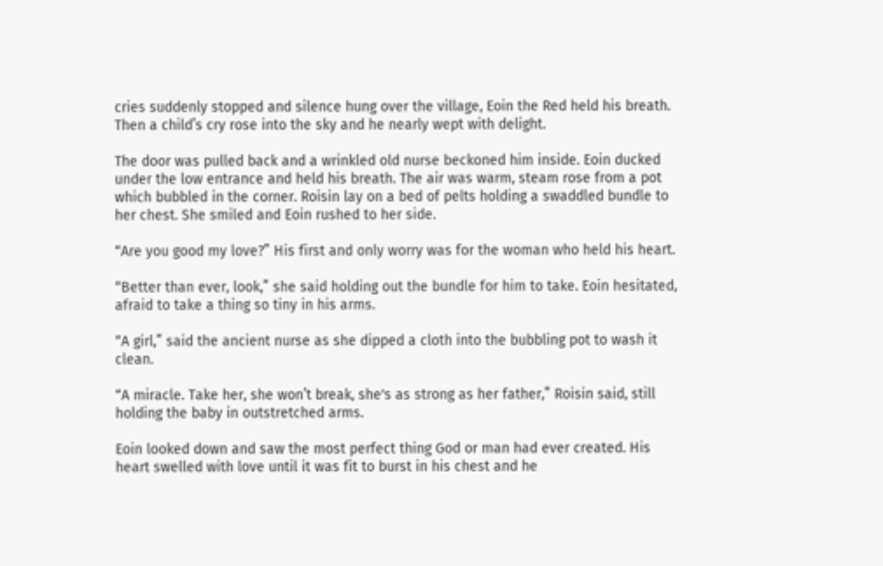cries suddenly stopped and silence hung over the village, Eoin the Red held his breath. Then a child’s cry rose into the sky and he nearly wept with delight.

The door was pulled back and a wrinkled old nurse beckoned him inside. Eoin ducked under the low entrance and held his breath. The air was warm, steam rose from a pot which bubbled in the corner. Roisin lay on a bed of pelts holding a swaddled bundle to her chest. She smiled and Eoin rushed to her side.

“Are you good my love?” His first and only worry was for the woman who held his heart.

“Better than ever, look,” she said holding out the bundle for him to take. Eoin hesitated, afraid to take a thing so tiny in his arms.

“A girl,” said the ancient nurse as she dipped a cloth into the bubbling pot to wash it clean.

“A miracle. Take her, she won’t break, she's as strong as her father,” Roisin said, still holding the baby in outstretched arms.

Eoin looked down and saw the most perfect thing God or man had ever created. His heart swelled with love until it was fit to burst in his chest and he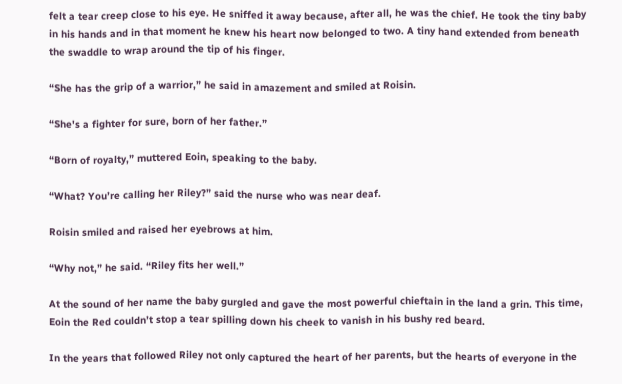felt a tear creep close to his eye. He sniffed it away because, after all, he was the chief. He took the tiny baby in his hands and in that moment he knew his heart now belonged to two. A tiny hand extended from beneath the swaddle to wrap around the tip of his finger.

“She has the grip of a warrior,” he said in amazement and smiled at Roisin.

“She's a fighter for sure, born of her father.”

“Born of royalty,” muttered Eoin, speaking to the baby.

“What? You’re calling her Riley?” said the nurse who was near deaf.

Roisin smiled and raised her eyebrows at him.

“Why not,” he said. “Riley fits her well.”

At the sound of her name the baby gurgled and gave the most powerful chieftain in the land a grin. This time, Eoin the Red couldn’t stop a tear spilling down his cheek to vanish in his bushy red beard.

In the years that followed Riley not only captured the heart of her parents, but the hearts of everyone in the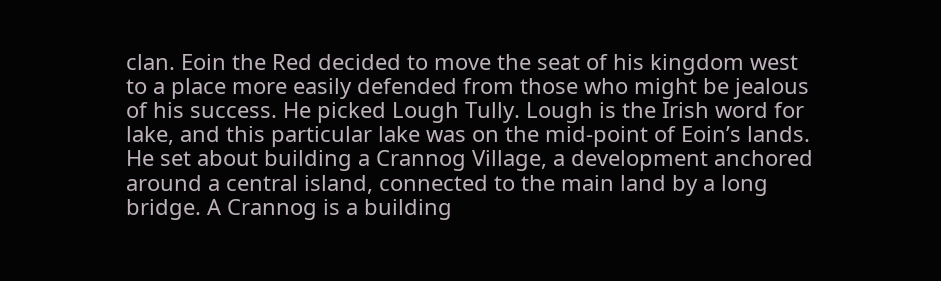clan. Eoin the Red decided to move the seat of his kingdom west to a place more easily defended from those who might be jealous of his success. He picked Lough Tully. Lough is the Irish word for lake, and this particular lake was on the mid-point of Eoin’s lands. He set about building a Crannog Village, a development anchored around a central island, connected to the main land by a long bridge. A Crannog is a building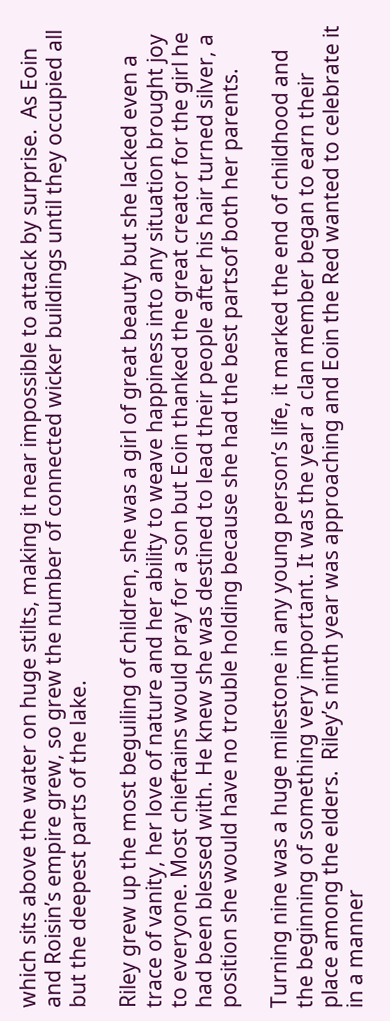which sits above the water on huge stilts, making it near impossible to attack by surprise.  As Eoin and Roisin’s empire grew, so grew the number of connected wicker buildings until they occupied all but the deepest parts of the lake.

Riley grew up the most beguiling of children, she was a girl of great beauty but she lacked even a trace of vanity, her love of nature and her ability to weave happiness into any situation brought joy to everyone. Most chieftains would pray for a son but Eoin thanked the great creator for the girl he had been blessed with. He knew she was destined to lead their people after his hair turned silver, a position she would have no trouble holding because she had the best partsof both her parents.

Turning nine was a huge milestone in any young person’s life, it marked the end of childhood and the beginning of something very important. It was the year a clan member began to earn their place among the elders.  Riley’s ninth year was approaching and Eoin the Red wanted to celebrate it in a manner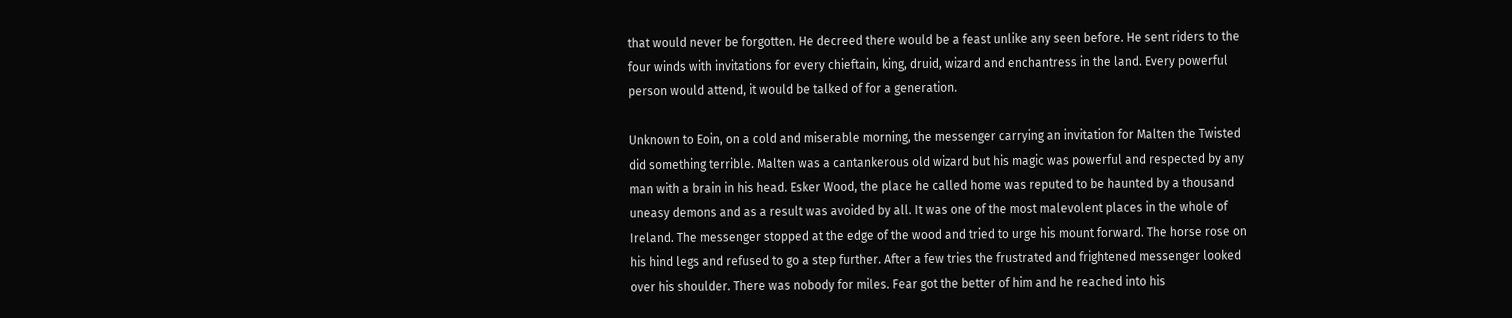that would never be forgotten. He decreed there would be a feast unlike any seen before. He sent riders to the four winds with invitations for every chieftain, king, druid, wizard and enchantress in the land. Every powerful person would attend, it would be talked of for a generation.

Unknown to Eoin, on a cold and miserable morning, the messenger carrying an invitation for Malten the Twisted did something terrible. Malten was a cantankerous old wizard but his magic was powerful and respected by any man with a brain in his head. Esker Wood, the place he called home was reputed to be haunted by a thousand uneasy demons and as a result was avoided by all. It was one of the most malevolent places in the whole of Ireland. The messenger stopped at the edge of the wood and tried to urge his mount forward. The horse rose on his hind legs and refused to go a step further. After a few tries the frustrated and frightened messenger looked over his shoulder. There was nobody for miles. Fear got the better of him and he reached into his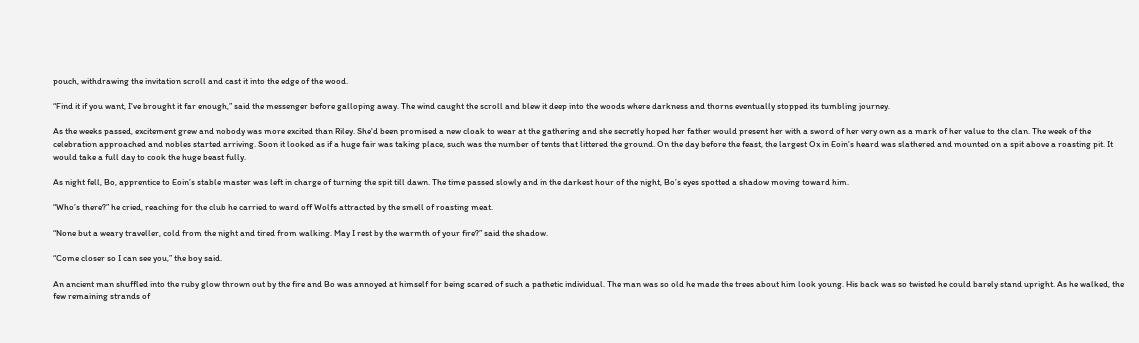pouch, withdrawing the invitation scroll and cast it into the edge of the wood.

“Find it if you want, I've brought it far enough,” said the messenger before galloping away. The wind caught the scroll and blew it deep into the woods where darkness and thorns eventually stopped its tumbling journey.

As the weeks passed, excitement grew and nobody was more excited than Riley. She'd been promised a new cloak to wear at the gathering and she secretly hoped her father would present her with a sword of her very own as a mark of her value to the clan. The week of the celebration approached and nobles started arriving. Soon it looked as if a huge fair was taking place, such was the number of tents that littered the ground. On the day before the feast, the largest Ox in Eoin’s heard was slathered and mounted on a spit above a roasting pit. It would take a full day to cook the huge beast fully.

As night fell, Bo, apprentice to Eoin’s stable master was left in charge of turning the spit till dawn. The time passed slowly and in the darkest hour of the night, Bo’s eyes spotted a shadow moving toward him.

“Who’s there?” he cried, reaching for the club he carried to ward off Wolfs attracted by the smell of roasting meat.

“None but a weary traveller, cold from the night and tired from walking. May I rest by the warmth of your fire?” said the shadow.

“Come closer so I can see you,” the boy said.

An ancient man shuffled into the ruby glow thrown out by the fire and Bo was annoyed at himself for being scared of such a pathetic individual. The man was so old he made the trees about him look young. His back was so twisted he could barely stand upright. As he walked, the few remaining strands of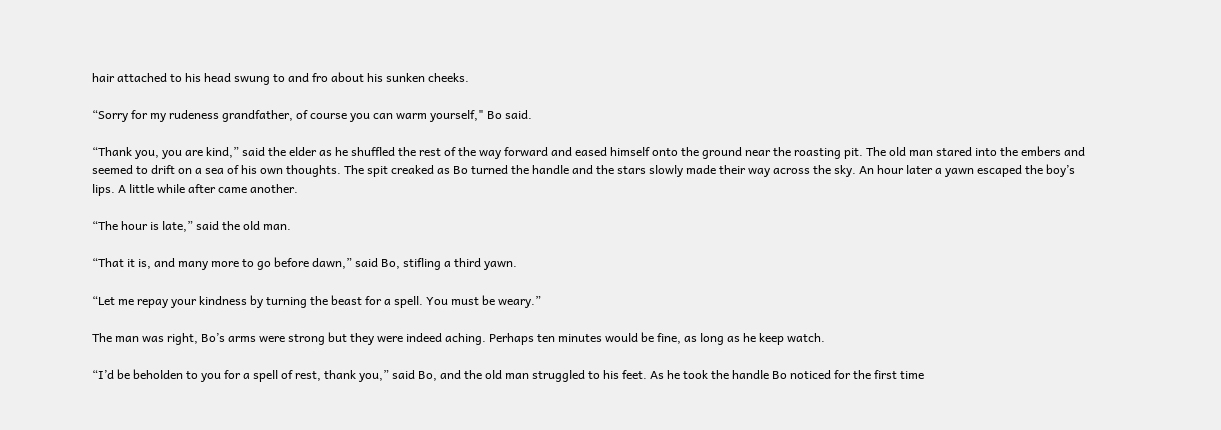hair attached to his head swung to and fro about his sunken cheeks.

“Sorry for my rudeness grandfather, of course you can warm yourself," Bo said.

“Thank you, you are kind,” said the elder as he shuffled the rest of the way forward and eased himself onto the ground near the roasting pit. The old man stared into the embers and seemed to drift on a sea of his own thoughts. The spit creaked as Bo turned the handle and the stars slowly made their way across the sky. An hour later a yawn escaped the boy’s lips. A little while after came another.

“The hour is late,” said the old man.

“That it is, and many more to go before dawn,” said Bo, stifling a third yawn.

“Let me repay your kindness by turning the beast for a spell. You must be weary.”

The man was right, Bo’s arms were strong but they were indeed aching. Perhaps ten minutes would be fine, as long as he keep watch.

“I’d be beholden to you for a spell of rest, thank you,” said Bo, and the old man struggled to his feet. As he took the handle Bo noticed for the first time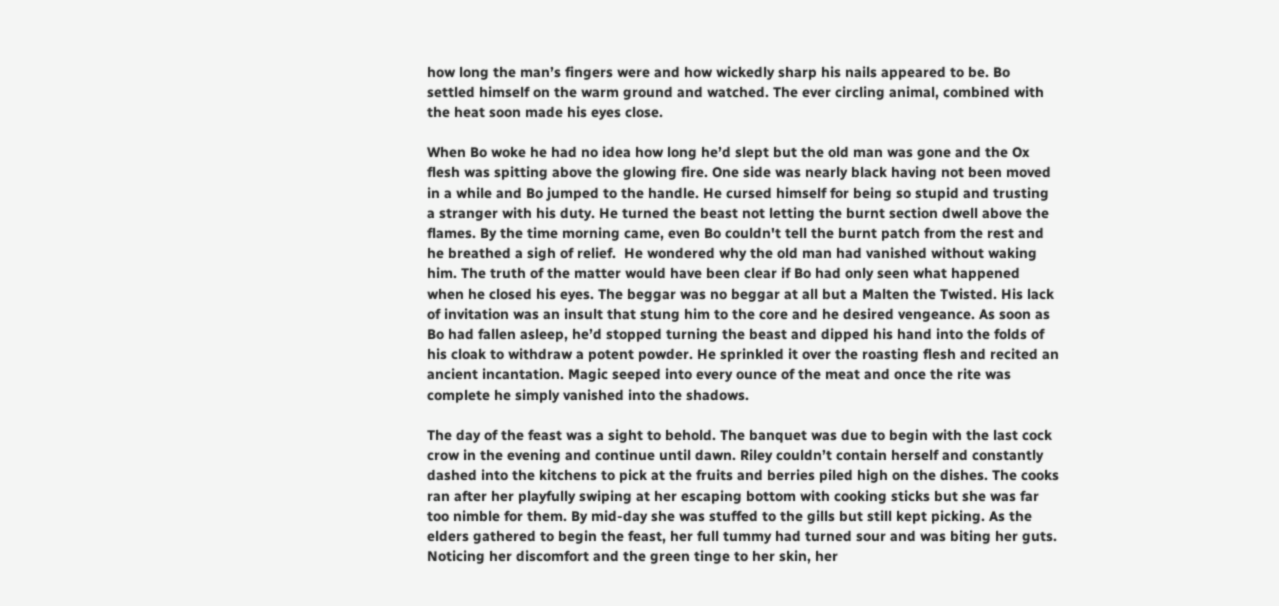how long the man’s fingers were and how wickedly sharp his nails appeared to be. Bo settled himself on the warm ground and watched. The ever circling animal, combined with the heat soon made his eyes close.

When Bo woke he had no idea how long he’d slept but the old man was gone and the Ox flesh was spitting above the glowing fire. One side was nearly black having not been moved in a while and Bo jumped to the handle. He cursed himself for being so stupid and trusting a stranger with his duty. He turned the beast not letting the burnt section dwell above the flames. By the time morning came, even Bo couldn't tell the burnt patch from the rest and he breathed a sigh of relief.  He wondered why the old man had vanished without waking him. The truth of the matter would have been clear if Bo had only seen what happened when he closed his eyes. The beggar was no beggar at all but a Malten the Twisted. His lack of invitation was an insult that stung him to the core and he desired vengeance. As soon as Bo had fallen asleep, he’d stopped turning the beast and dipped his hand into the folds of his cloak to withdraw a potent powder. He sprinkled it over the roasting flesh and recited an ancient incantation. Magic seeped into every ounce of the meat and once the rite was complete he simply vanished into the shadows.

The day of the feast was a sight to behold. The banquet was due to begin with the last cock crow in the evening and continue until dawn. Riley couldn’t contain herself and constantly dashed into the kitchens to pick at the fruits and berries piled high on the dishes. The cooks ran after her playfully swiping at her escaping bottom with cooking sticks but she was far too nimble for them. By mid-day she was stuffed to the gills but still kept picking. As the elders gathered to begin the feast, her full tummy had turned sour and was biting her guts.  Noticing her discomfort and the green tinge to her skin, her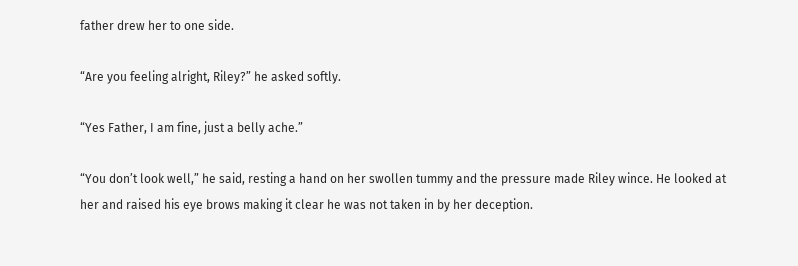father drew her to one side.

“Are you feeling alright, Riley?” he asked softly.

“Yes Father, I am fine, just a belly ache.”

“You don’t look well,” he said, resting a hand on her swollen tummy and the pressure made Riley wince. He looked at her and raised his eye brows making it clear he was not taken in by her deception.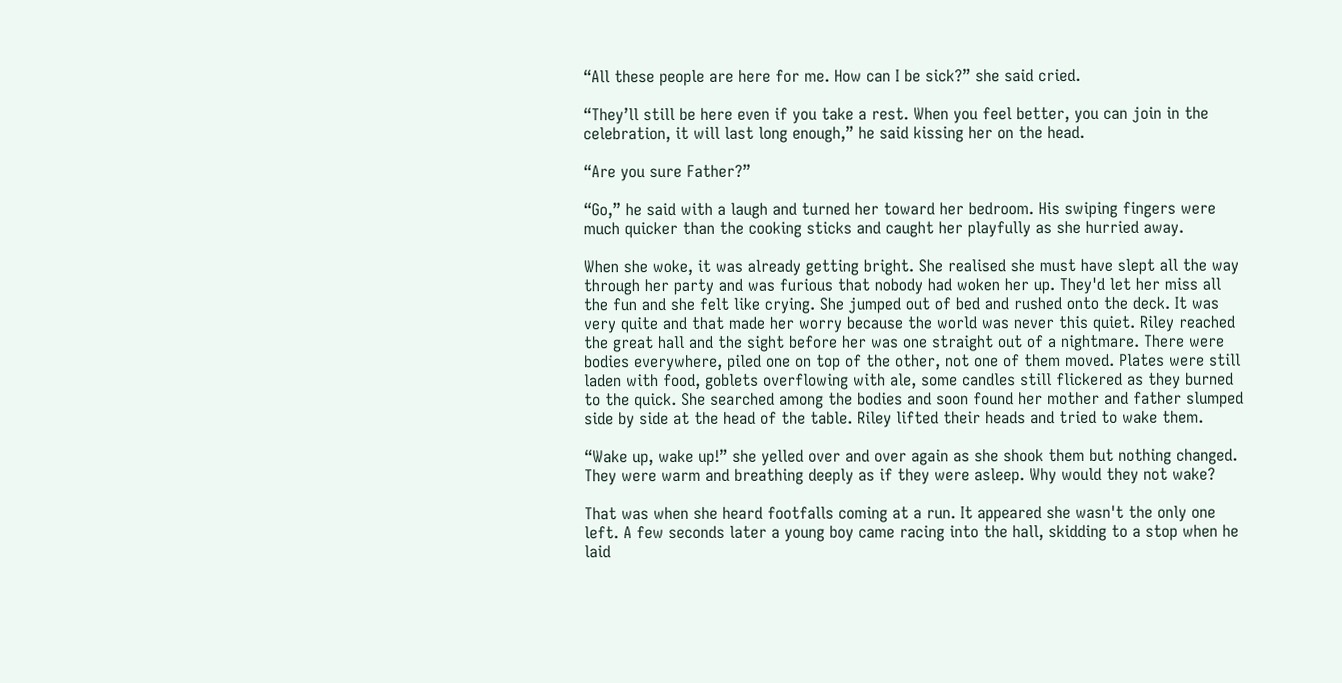“All these people are here for me. How can I be sick?” she said cried.

“They’ll still be here even if you take a rest. When you feel better, you can join in the celebration, it will last long enough,” he said kissing her on the head.

“Are you sure Father?”

“Go,” he said with a laugh and turned her toward her bedroom. His swiping fingers were much quicker than the cooking sticks and caught her playfully as she hurried away.

When she woke, it was already getting bright. She realised she must have slept all the way through her party and was furious that nobody had woken her up. They'd let her miss all the fun and she felt like crying. She jumped out of bed and rushed onto the deck. It was very quite and that made her worry because the world was never this quiet. Riley reached the great hall and the sight before her was one straight out of a nightmare. There were bodies everywhere, piled one on top of the other, not one of them moved. Plates were still laden with food, goblets overflowing with ale, some candles still flickered as they burned to the quick. She searched among the bodies and soon found her mother and father slumped side by side at the head of the table. Riley lifted their heads and tried to wake them.

“Wake up, wake up!” she yelled over and over again as she shook them but nothing changed. They were warm and breathing deeply as if they were asleep. Why would they not wake?

That was when she heard footfalls coming at a run. It appeared she wasn't the only one left. A few seconds later a young boy came racing into the hall, skidding to a stop when he laid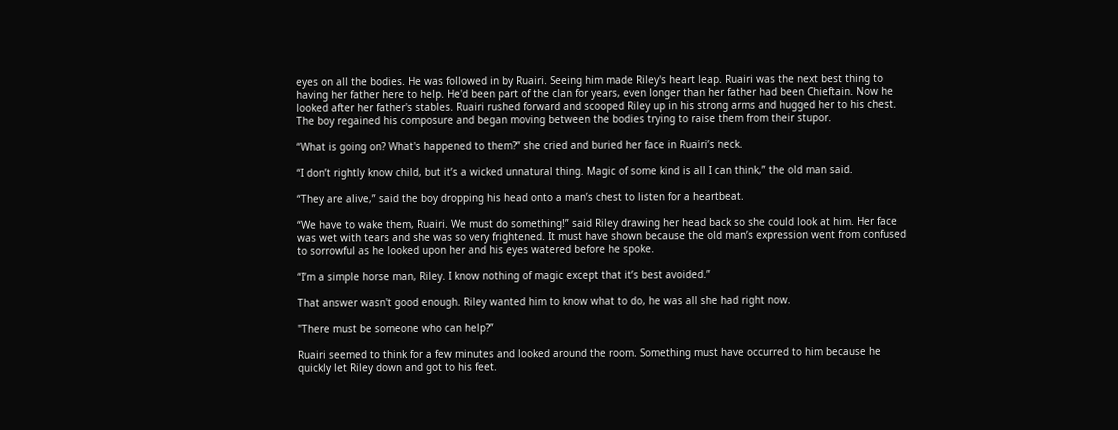eyes on all the bodies. He was followed in by Ruairi. Seeing him made Riley's heart leap. Ruairi was the next best thing to having her father here to help. He'd been part of the clan for years, even longer than her father had been Chieftain. Now he looked after her father's stables. Ruairi rushed forward and scooped Riley up in his strong arms and hugged her to his chest. The boy regained his composure and began moving between the bodies trying to raise them from their stupor.

“What is going on? What's happened to them?” she cried and buried her face in Ruairi’s neck.

“I don’t rightly know child, but it’s a wicked unnatural thing. Magic of some kind is all I can think,” the old man said.

“They are alive,” said the boy dropping his head onto a man’s chest to listen for a heartbeat.

“We have to wake them, Ruairi. We must do something!” said Riley drawing her head back so she could look at him. Her face was wet with tears and she was so very frightened. It must have shown because the old man’s expression went from confused to sorrowful as he looked upon her and his eyes watered before he spoke.

“I’m a simple horse man, Riley. I know nothing of magic except that it’s best avoided.”

That answer wasn't good enough. Riley wanted him to know what to do, he was all she had right now.

"There must be someone who can help?”

Ruairi seemed to think for a few minutes and looked around the room. Something must have occurred to him because he quickly let Riley down and got to his feet.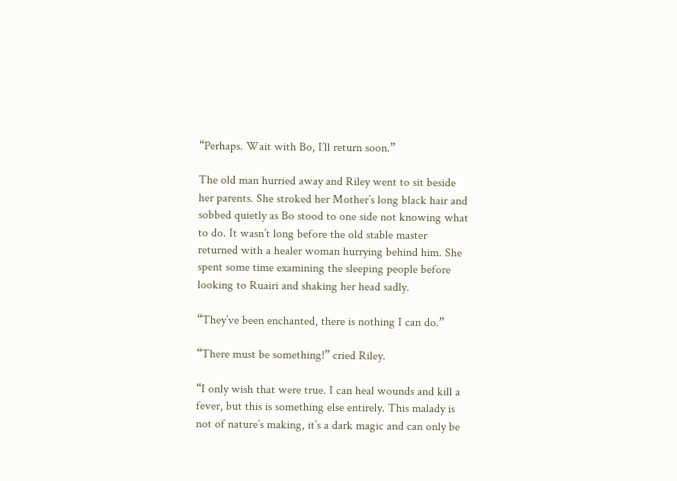“Perhaps. Wait with Bo, I’ll return soon.”

The old man hurried away and Riley went to sit beside her parents. She stroked her Mother’s long black hair and sobbed quietly as Bo stood to one side not knowing what to do. It wasn’t long before the old stable master returned with a healer woman hurrying behind him. She spent some time examining the sleeping people before looking to Ruairi and shaking her head sadly.

“They’ve been enchanted, there is nothing I can do.”

“There must be something!” cried Riley.

“I only wish that were true. I can heal wounds and kill a fever, but this is something else entirely. This malady is not of nature’s making, it’s a dark magic and can only be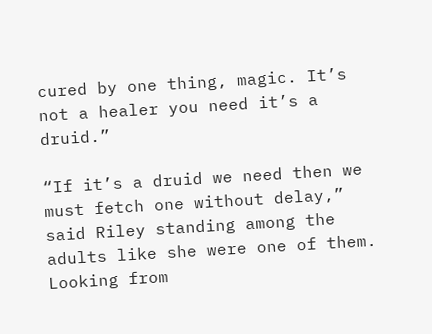cured by one thing, magic. It’s not a healer you need it’s a druid.”

“If it’s a druid we need then we must fetch one without delay,” said Riley standing among the adults like she were one of them. Looking from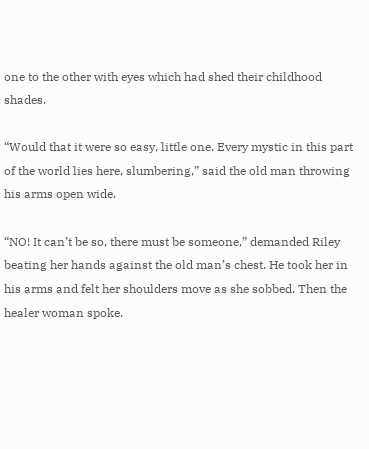one to the other with eyes which had shed their childhood shades.

“Would that it were so easy, little one. Every mystic in this part of the world lies here, slumbering,” said the old man throwing his arms open wide.

“NO! It can’t be so, there must be someone,” demanded Riley beating her hands against the old man’s chest. He took her in his arms and felt her shoulders move as she sobbed. Then the healer woman spoke.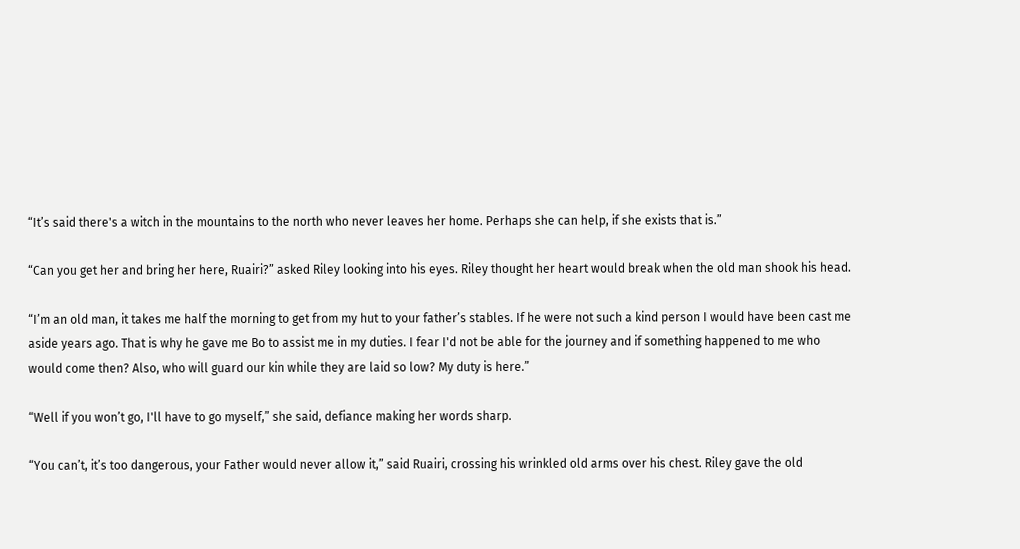“It’s said there's a witch in the mountains to the north who never leaves her home. Perhaps she can help, if she exists that is.”

“Can you get her and bring her here, Ruairi?” asked Riley looking into his eyes. Riley thought her heart would break when the old man shook his head.

“I’m an old man, it takes me half the morning to get from my hut to your father’s stables. If he were not such a kind person I would have been cast me aside years ago. That is why he gave me Bo to assist me in my duties. I fear I'd not be able for the journey and if something happened to me who would come then? Also, who will guard our kin while they are laid so low? My duty is here.”

“Well if you won’t go, I'll have to go myself,” she said, defiance making her words sharp.

“You can’t, it’s too dangerous, your Father would never allow it,” said Ruairi, crossing his wrinkled old arms over his chest. Riley gave the old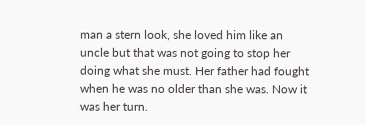man a stern look, she loved him like an uncle but that was not going to stop her doing what she must. Her father had fought when he was no older than she was. Now it was her turn.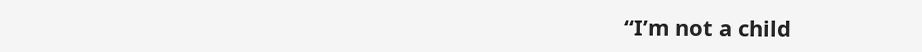“I’m not a child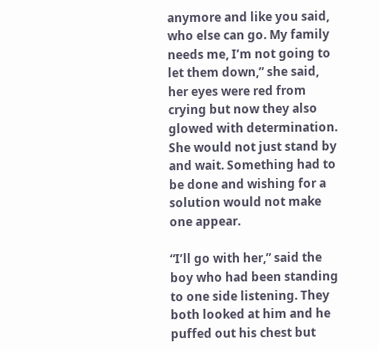anymore and like you said, who else can go. My family needs me, I’m not going to let them down,” she said, her eyes were red from crying but now they also glowed with determination. She would not just stand by and wait. Something had to be done and wishing for a solution would not make one appear.

“I’ll go with her,” said the boy who had been standing to one side listening. They both looked at him and he puffed out his chest but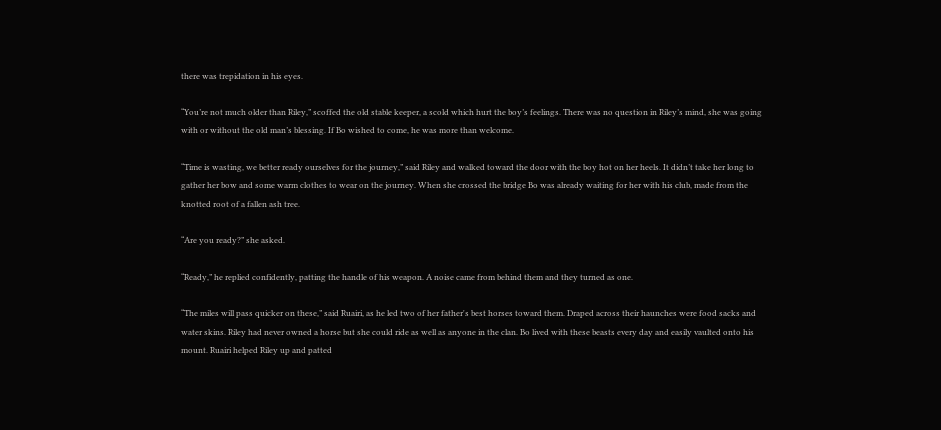there was trepidation in his eyes.

“You’re not much older than Riley,” scoffed the old stable keeper, a scold which hurt the boy’s feelings. There was no question in Riley’s mind, she was going with or without the old man’s blessing. If Bo wished to come, he was more than welcome.

“Time is wasting, we better ready ourselves for the journey,” said Riley and walked toward the door with the boy hot on her heels. It didn’t take her long to gather her bow and some warm clothes to wear on the journey. When she crossed the bridge Bo was already waiting for her with his club, made from the knotted root of a fallen ash tree.

“Are you ready?” she asked.

“Ready,” he replied confidently, patting the handle of his weapon. A noise came from behind them and they turned as one.

“The miles will pass quicker on these,” said Ruairi, as he led two of her father's best horses toward them. Draped across their haunches were food sacks and water skins. Riley had never owned a horse but she could ride as well as anyone in the clan. Bo lived with these beasts every day and easily vaulted onto his mount. Ruairi helped Riley up and patted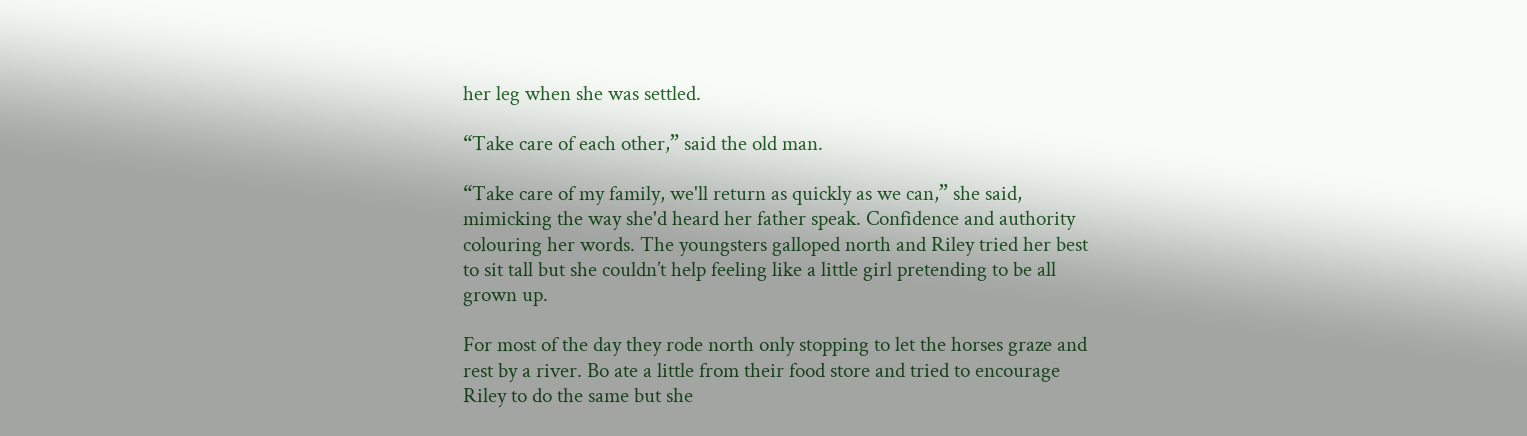her leg when she was settled.

“Take care of each other,” said the old man.

“Take care of my family, we'll return as quickly as we can,” she said, mimicking the way she'd heard her father speak. Confidence and authority colouring her words. The youngsters galloped north and Riley tried her best to sit tall but she couldn’t help feeling like a little girl pretending to be all grown up.

For most of the day they rode north only stopping to let the horses graze and rest by a river. Bo ate a little from their food store and tried to encourage Riley to do the same but she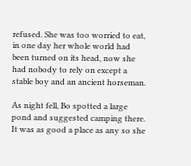refused. She was too worried to eat, in one day her whole world had been turned on its head, now she had nobody to rely on except a stable boy and an ancient horseman.

As night fell, Bo spotted a large pond and suggested camping there. It was as good a place as any so she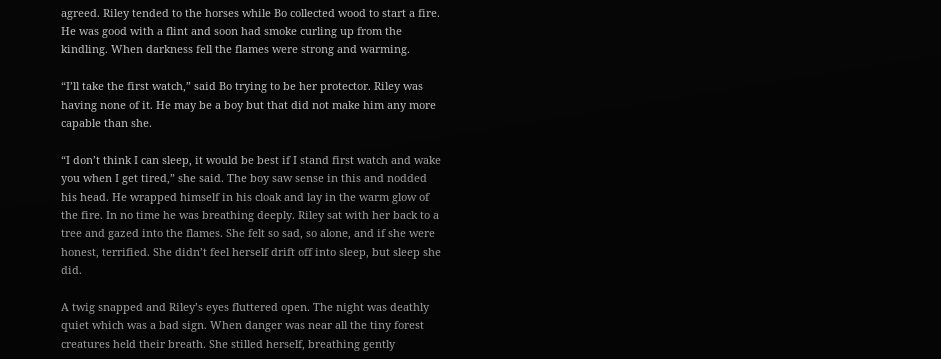agreed. Riley tended to the horses while Bo collected wood to start a fire. He was good with a flint and soon had smoke curling up from the kindling. When darkness fell the flames were strong and warming.

“I’ll take the first watch,” said Bo trying to be her protector. Riley was having none of it. He may be a boy but that did not make him any more capable than she.

“I don’t think I can sleep, it would be best if I stand first watch and wake you when I get tired,” she said. The boy saw sense in this and nodded his head. He wrapped himself in his cloak and lay in the warm glow of the fire. In no time he was breathing deeply. Riley sat with her back to a tree and gazed into the flames. She felt so sad, so alone, and if she were honest, terrified. She didn’t feel herself drift off into sleep, but sleep she did.

A twig snapped and Riley’s eyes fluttered open. The night was deathly quiet which was a bad sign. When danger was near all the tiny forest creatures held their breath. She stilled herself, breathing gently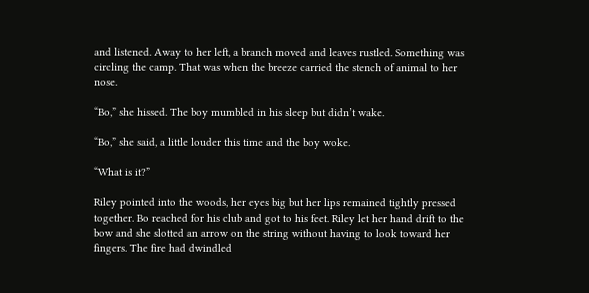and listened. Away to her left, a branch moved and leaves rustled. Something was circling the camp. That was when the breeze carried the stench of animal to her nose.

“Bo,” she hissed. The boy mumbled in his sleep but didn’t wake.

“Bo,” she said, a little louder this time and the boy woke.

“What is it?”

Riley pointed into the woods, her eyes big but her lips remained tightly pressed together. Bo reached for his club and got to his feet. Riley let her hand drift to the bow and she slotted an arrow on the string without having to look toward her fingers. The fire had dwindled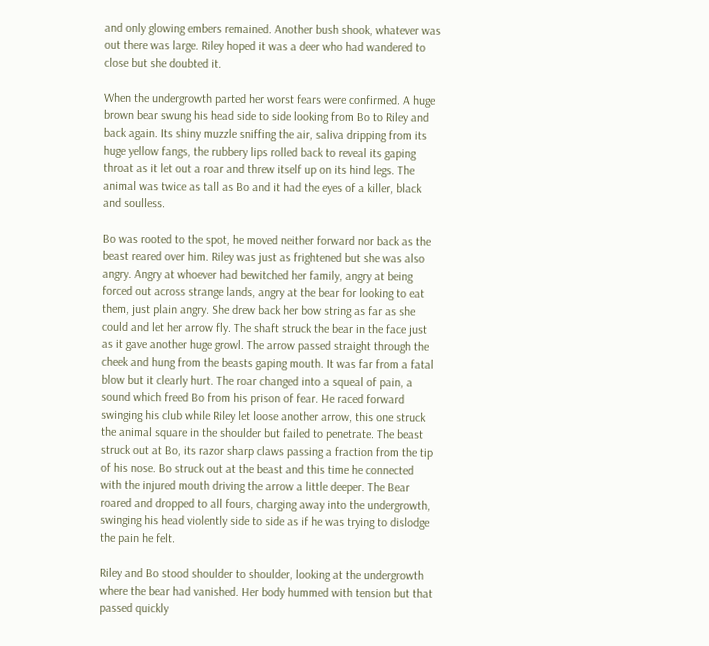and only glowing embers remained. Another bush shook, whatever was out there was large. Riley hoped it was a deer who had wandered to close but she doubted it.

When the undergrowth parted her worst fears were confirmed. A huge brown bear swung his head side to side looking from Bo to Riley and back again. Its shiny muzzle sniffing the air, saliva dripping from its huge yellow fangs, the rubbery lips rolled back to reveal its gaping throat as it let out a roar and threw itself up on its hind legs. The animal was twice as tall as Bo and it had the eyes of a killer, black and soulless.

Bo was rooted to the spot, he moved neither forward nor back as the beast reared over him. Riley was just as frightened but she was also angry. Angry at whoever had bewitched her family, angry at being forced out across strange lands, angry at the bear for looking to eat them, just plain angry. She drew back her bow string as far as she could and let her arrow fly. The shaft struck the bear in the face just as it gave another huge growl. The arrow passed straight through the cheek and hung from the beasts gaping mouth. It was far from a fatal blow but it clearly hurt. The roar changed into a squeal of pain, a sound which freed Bo from his prison of fear. He raced forward swinging his club while Riley let loose another arrow, this one struck the animal square in the shoulder but failed to penetrate. The beast struck out at Bo, its razor sharp claws passing a fraction from the tip of his nose. Bo struck out at the beast and this time he connected with the injured mouth driving the arrow a little deeper. The Bear roared and dropped to all fours, charging away into the undergrowth, swinging his head violently side to side as if he was trying to dislodge the pain he felt.

Riley and Bo stood shoulder to shoulder, looking at the undergrowth where the bear had vanished. Her body hummed with tension but that passed quickly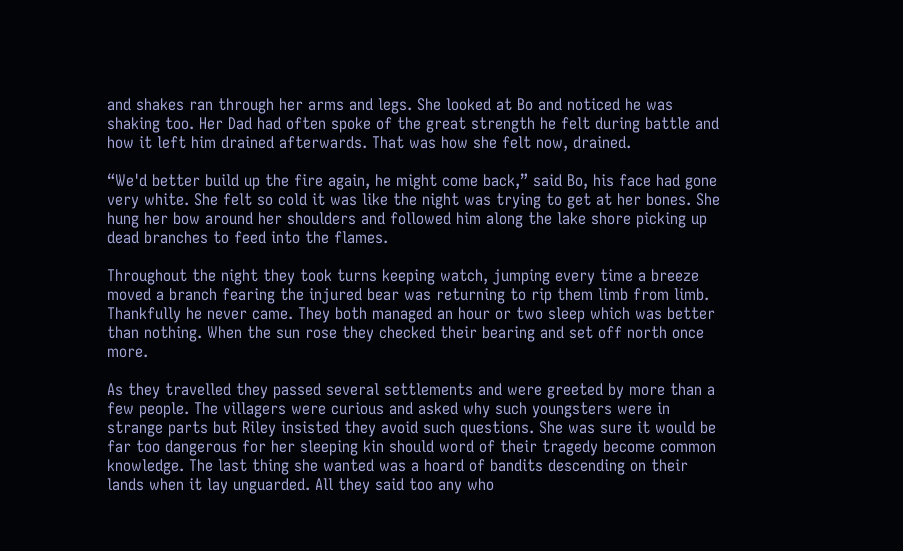and shakes ran through her arms and legs. She looked at Bo and noticed he was shaking too. Her Dad had often spoke of the great strength he felt during battle and how it left him drained afterwards. That was how she felt now, drained.

“We'd better build up the fire again, he might come back,” said Bo, his face had gone very white. She felt so cold it was like the night was trying to get at her bones. She hung her bow around her shoulders and followed him along the lake shore picking up dead branches to feed into the flames.

Throughout the night they took turns keeping watch, jumping every time a breeze moved a branch fearing the injured bear was returning to rip them limb from limb. Thankfully he never came. They both managed an hour or two sleep which was better than nothing. When the sun rose they checked their bearing and set off north once more.

As they travelled they passed several settlements and were greeted by more than a few people. The villagers were curious and asked why such youngsters were in strange parts but Riley insisted they avoid such questions. She was sure it would be far too dangerous for her sleeping kin should word of their tragedy become common knowledge. The last thing she wanted was a hoard of bandits descending on their lands when it lay unguarded. All they said too any who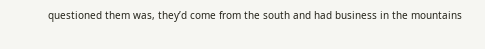questioned them was, they’d come from the south and had business in the mountains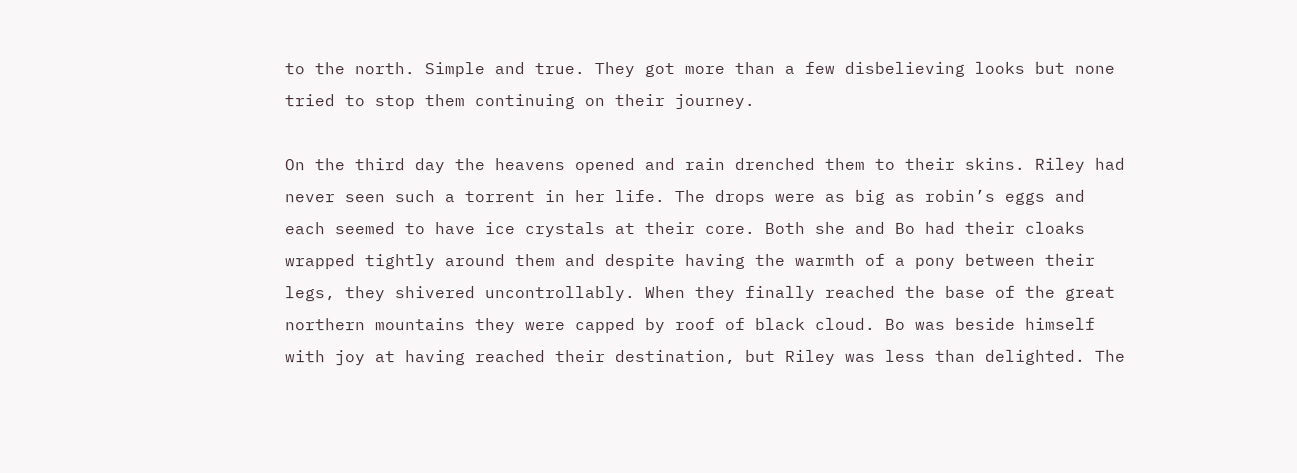to the north. Simple and true. They got more than a few disbelieving looks but none tried to stop them continuing on their journey.

On the third day the heavens opened and rain drenched them to their skins. Riley had never seen such a torrent in her life. The drops were as big as robin’s eggs and each seemed to have ice crystals at their core. Both she and Bo had their cloaks wrapped tightly around them and despite having the warmth of a pony between their legs, they shivered uncontrollably. When they finally reached the base of the great northern mountains they were capped by roof of black cloud. Bo was beside himself with joy at having reached their destination, but Riley was less than delighted. The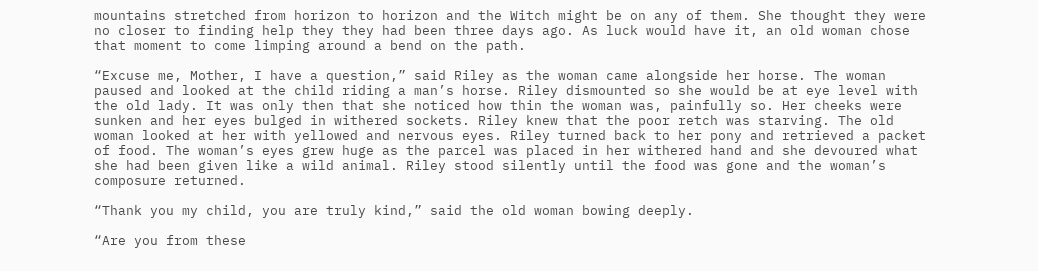mountains stretched from horizon to horizon and the Witch might be on any of them. She thought they were no closer to finding help they they had been three days ago. As luck would have it, an old woman chose that moment to come limping around a bend on the path.

“Excuse me, Mother, I have a question,” said Riley as the woman came alongside her horse. The woman paused and looked at the child riding a man’s horse. Riley dismounted so she would be at eye level with the old lady. It was only then that she noticed how thin the woman was, painfully so. Her cheeks were sunken and her eyes bulged in withered sockets. Riley knew that the poor retch was starving. The old woman looked at her with yellowed and nervous eyes. Riley turned back to her pony and retrieved a packet of food. The woman’s eyes grew huge as the parcel was placed in her withered hand and she devoured what she had been given like a wild animal. Riley stood silently until the food was gone and the woman’s composure returned.

“Thank you my child, you are truly kind,” said the old woman bowing deeply.

“Are you from these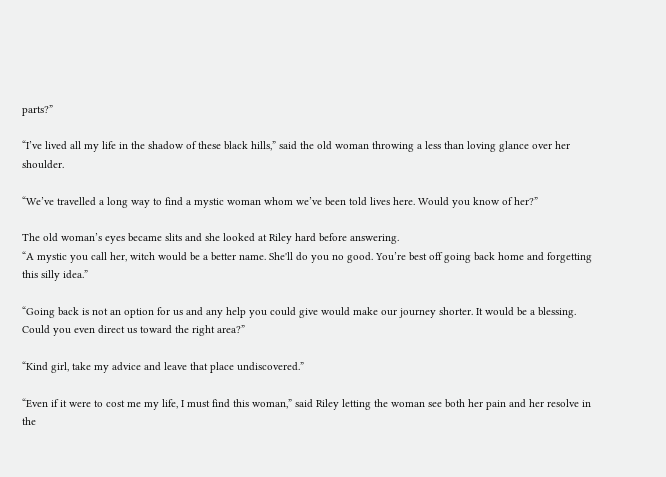parts?”

“I’ve lived all my life in the shadow of these black hills,” said the old woman throwing a less than loving glance over her shoulder.

“We’ve travelled a long way to find a mystic woman whom we’ve been told lives here. Would you know of her?”

The old woman’s eyes became slits and she looked at Riley hard before answering.
“A mystic you call her, witch would be a better name. She'll do you no good. You’re best off going back home and forgetting this silly idea.”

“Going back is not an option for us and any help you could give would make our journey shorter. It would be a blessing. Could you even direct us toward the right area?”

“Kind girl, take my advice and leave that place undiscovered.”

“Even if it were to cost me my life, I must find this woman,” said Riley letting the woman see both her pain and her resolve in the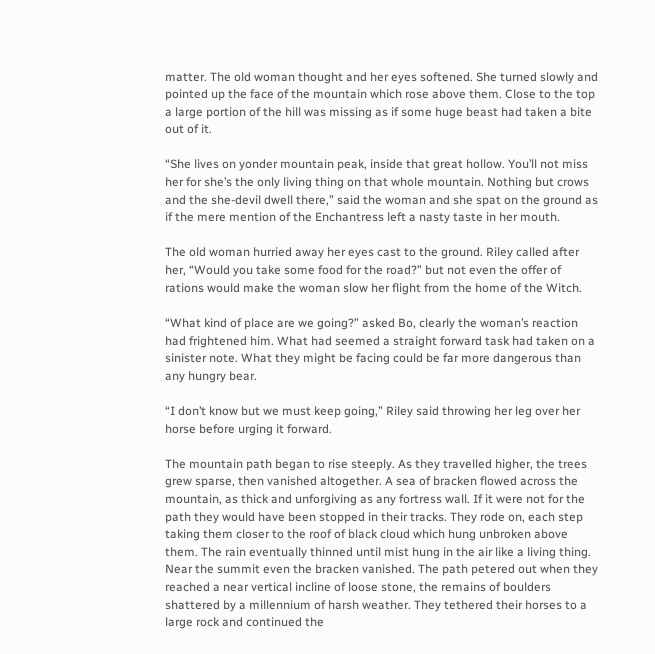matter. The old woman thought and her eyes softened. She turned slowly and pointed up the face of the mountain which rose above them. Close to the top a large portion of the hill was missing as if some huge beast had taken a bite out of it.

“She lives on yonder mountain peak, inside that great hollow. You’ll not miss her for she’s the only living thing on that whole mountain. Nothing but crows and the she-devil dwell there,” said the woman and she spat on the ground as if the mere mention of the Enchantress left a nasty taste in her mouth.

The old woman hurried away her eyes cast to the ground. Riley called after her, “Would you take some food for the road?” but not even the offer of rations would make the woman slow her flight from the home of the Witch.

“What kind of place are we going?” asked Bo, clearly the woman’s reaction had frightened him. What had seemed a straight forward task had taken on a sinister note. What they might be facing could be far more dangerous than any hungry bear.

“I don’t know but we must keep going,” Riley said throwing her leg over her horse before urging it forward.

The mountain path began to rise steeply. As they travelled higher, the trees grew sparse, then vanished altogether. A sea of bracken flowed across the mountain, as thick and unforgiving as any fortress wall. If it were not for the path they would have been stopped in their tracks. They rode on, each step taking them closer to the roof of black cloud which hung unbroken above them. The rain eventually thinned until mist hung in the air like a living thing. Near the summit even the bracken vanished. The path petered out when they reached a near vertical incline of loose stone, the remains of boulders shattered by a millennium of harsh weather. They tethered their horses to a large rock and continued the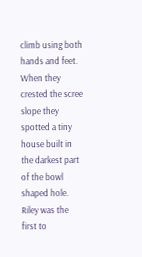climb using both hands and feet. When they crested the scree slope they spotted a tiny house built in the darkest part of the bowl shaped hole. Riley was the first to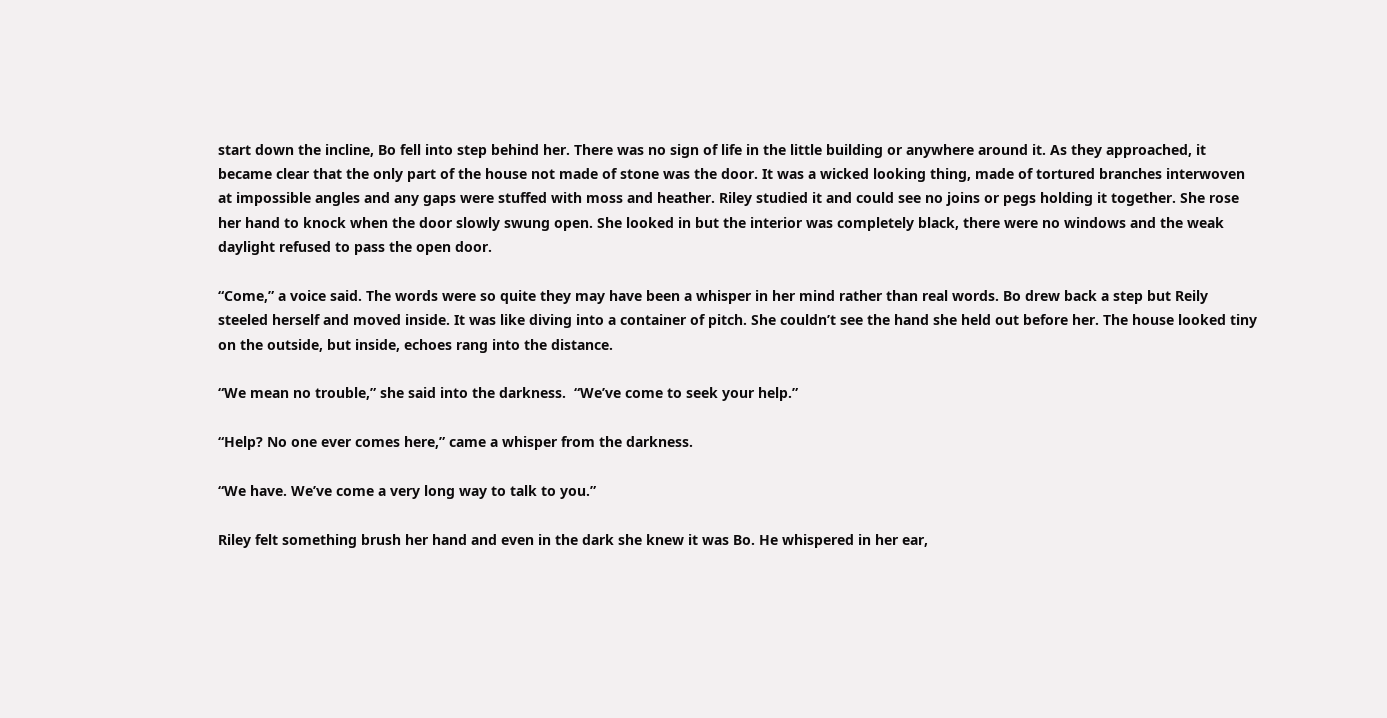start down the incline, Bo fell into step behind her. There was no sign of life in the little building or anywhere around it. As they approached, it became clear that the only part of the house not made of stone was the door. It was a wicked looking thing, made of tortured branches interwoven at impossible angles and any gaps were stuffed with moss and heather. Riley studied it and could see no joins or pegs holding it together. She rose her hand to knock when the door slowly swung open. She looked in but the interior was completely black, there were no windows and the weak daylight refused to pass the open door.

“Come,” a voice said. The words were so quite they may have been a whisper in her mind rather than real words. Bo drew back a step but Reily steeled herself and moved inside. It was like diving into a container of pitch. She couldn’t see the hand she held out before her. The house looked tiny on the outside, but inside, echoes rang into the distance.

“We mean no trouble,” she said into the darkness.  “We’ve come to seek your help.”

“Help? No one ever comes here,” came a whisper from the darkness.

“We have. We’ve come a very long way to talk to you.”

Riley felt something brush her hand and even in the dark she knew it was Bo. He whispered in her ear,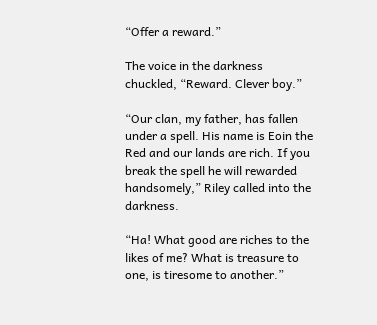“Offer a reward.”

The voice in the darkness chuckled, “Reward. Clever boy.”

“Our clan, my father, has fallen under a spell. His name is Eoin the Red and our lands are rich. If you break the spell he will rewarded handsomely,” Riley called into the darkness.

“Ha! What good are riches to the likes of me? What is treasure to one, is tiresome to another.”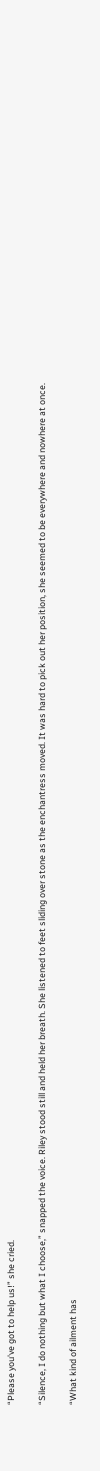“Please you've got to help us!” she cried.

“Silence, I do nothing but what I choose,” snapped the voice. Riley stood still and held her breath. She listened to feet sliding over stone as the enchantress moved. It was hard to pick out her position, she seemed to be everywhere and nowhere at once.

“What kind of ailment has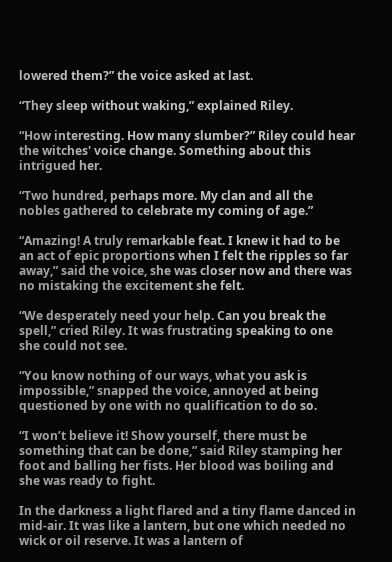lowered them?” the voice asked at last.

“They sleep without waking,” explained Riley.

“How interesting. How many slumber?” Riley could hear the witches' voice change. Something about this intrigued her.

“Two hundred, perhaps more. My clan and all the nobles gathered to celebrate my coming of age.”

“Amazing! A truly remarkable feat. I knew it had to be an act of epic proportions when I felt the ripples so far away,” said the voice, she was closer now and there was no mistaking the excitement she felt.

“We desperately need your help. Can you break the spell,” cried Riley. It was frustrating speaking to one she could not see.

“You know nothing of our ways, what you ask is impossible,” snapped the voice, annoyed at being questioned by one with no qualification to do so.

“I won’t believe it! Show yourself, there must be something that can be done,” said Riley stamping her foot and balling her fists. Her blood was boiling and she was ready to fight.

In the darkness a light flared and a tiny flame danced in mid-air. It was like a lantern, but one which needed no wick or oil reserve. It was a lantern of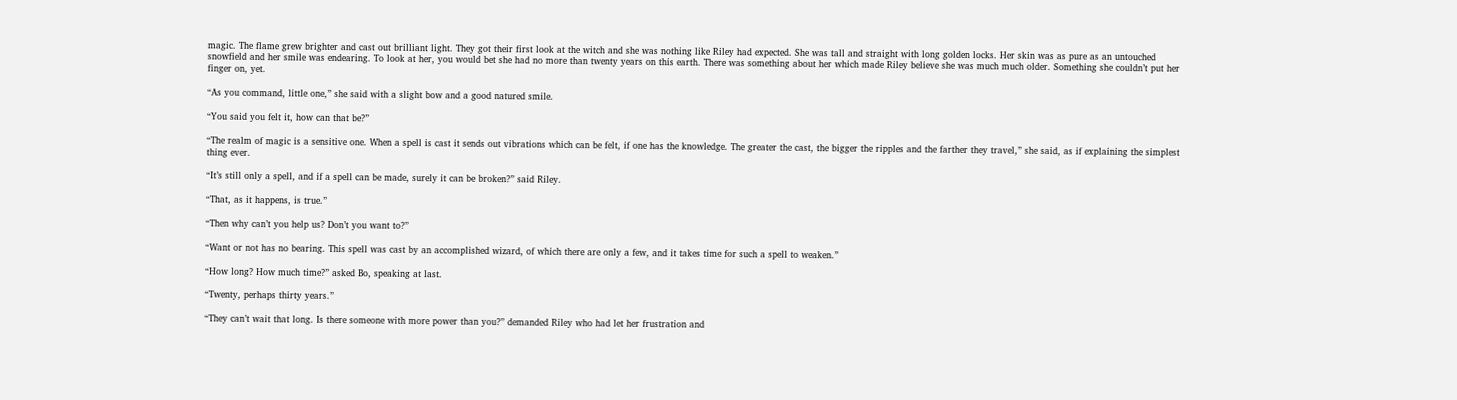magic. The flame grew brighter and cast out brilliant light. They got their first look at the witch and she was nothing like Riley had expected. She was tall and straight with long golden locks. Her skin was as pure as an untouched snowfield and her smile was endearing. To look at her, you would bet she had no more than twenty years on this earth. There was something about her which made Riley believe she was much much older. Something she couldn’t put her finger on, yet.

“As you command, little one,” she said with a slight bow and a good natured smile.

“You said you felt it, how can that be?”

“The realm of magic is a sensitive one. When a spell is cast it sends out vibrations which can be felt, if one has the knowledge. The greater the cast, the bigger the ripples and the farther they travel,” she said, as if explaining the simplest thing ever.

“It’s still only a spell, and if a spell can be made, surely it can be broken?” said Riley.

“That, as it happens, is true.”

“Then why can’t you help us? Don’t you want to?”

“Want or not has no bearing. This spell was cast by an accomplished wizard, of which there are only a few, and it takes time for such a spell to weaken.”

“How long? How much time?” asked Bo, speaking at last.

“Twenty, perhaps thirty years.”

“They can’t wait that long. Is there someone with more power than you?” demanded Riley who had let her frustration and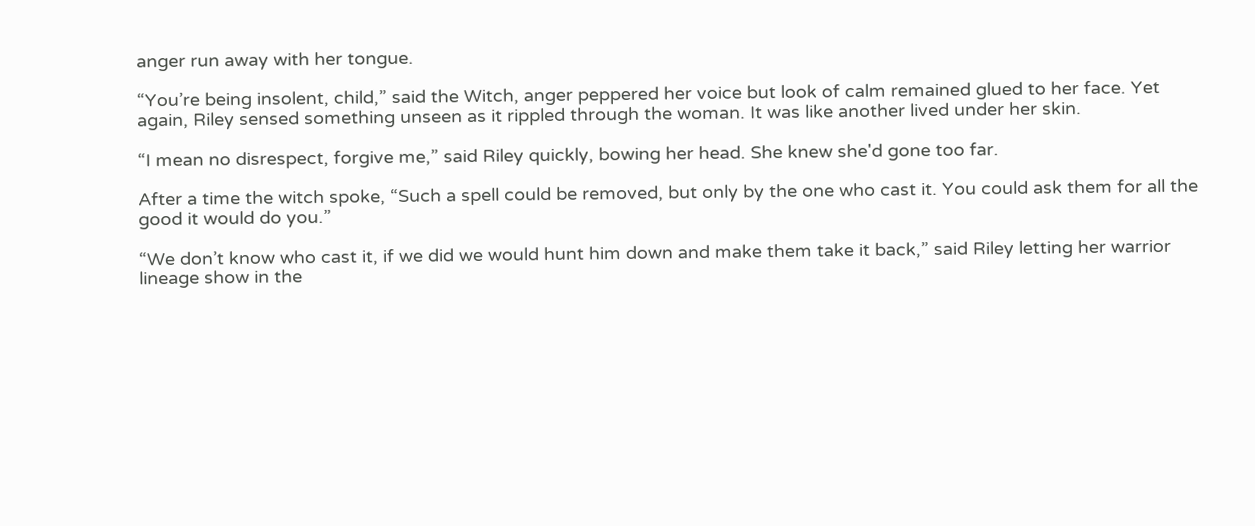anger run away with her tongue.

“You’re being insolent, child,” said the Witch, anger peppered her voice but look of calm remained glued to her face. Yet again, Riley sensed something unseen as it rippled through the woman. It was like another lived under her skin.

“I mean no disrespect, forgive me,” said Riley quickly, bowing her head. She knew she'd gone too far.

After a time the witch spoke, “Such a spell could be removed, but only by the one who cast it. You could ask them for all the good it would do you.”

“We don’t know who cast it, if we did we would hunt him down and make them take it back,” said Riley letting her warrior lineage show in the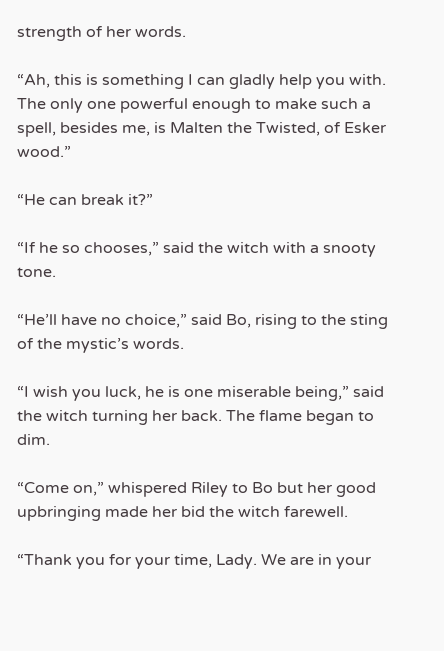strength of her words.

“Ah, this is something I can gladly help you with. The only one powerful enough to make such a spell, besides me, is Malten the Twisted, of Esker wood.”

“He can break it?”

“If he so chooses,” said the witch with a snooty tone.

“He’ll have no choice,” said Bo, rising to the sting of the mystic’s words.

“I wish you luck, he is one miserable being,” said the witch turning her back. The flame began to dim.

“Come on,” whispered Riley to Bo but her good upbringing made her bid the witch farewell.

“Thank you for your time, Lady. We are in your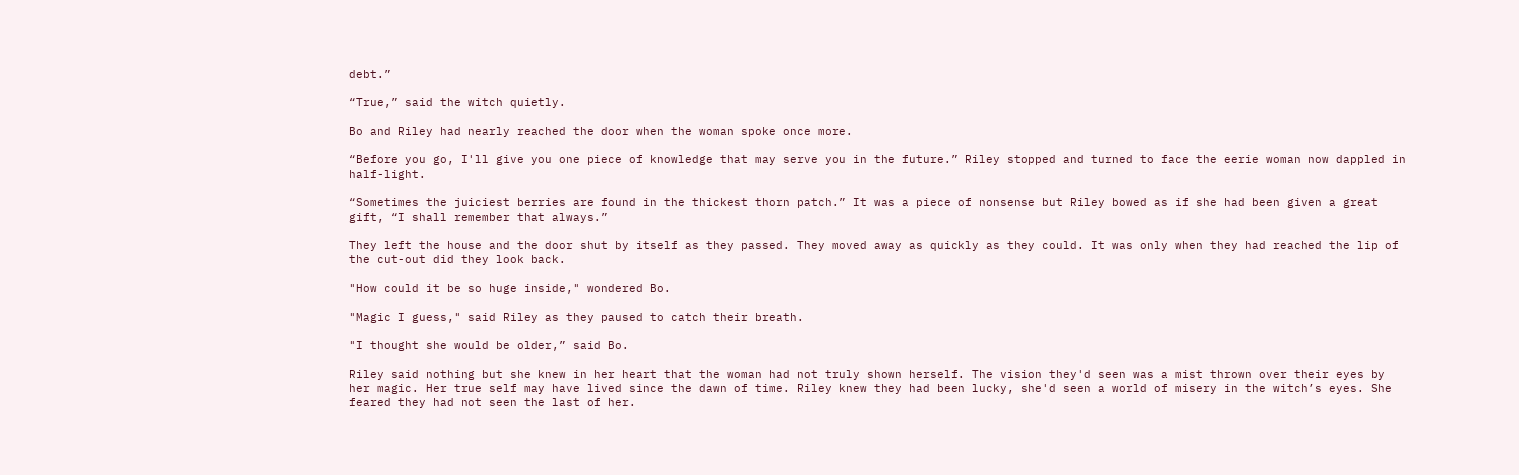debt.”

“True,” said the witch quietly.

Bo and Riley had nearly reached the door when the woman spoke once more.

“Before you go, I'll give you one piece of knowledge that may serve you in the future.” Riley stopped and turned to face the eerie woman now dappled in half-light.

“Sometimes the juiciest berries are found in the thickest thorn patch.” It was a piece of nonsense but Riley bowed as if she had been given a great gift, “I shall remember that always.”

They left the house and the door shut by itself as they passed. They moved away as quickly as they could. It was only when they had reached the lip of the cut-out did they look back.

"How could it be so huge inside," wondered Bo.

"Magic I guess," said Riley as they paused to catch their breath.

"I thought she would be older,” said Bo.

Riley said nothing but she knew in her heart that the woman had not truly shown herself. The vision they'd seen was a mist thrown over their eyes by her magic. Her true self may have lived since the dawn of time. Riley knew they had been lucky, she'd seen a world of misery in the witch’s eyes. She feared they had not seen the last of her.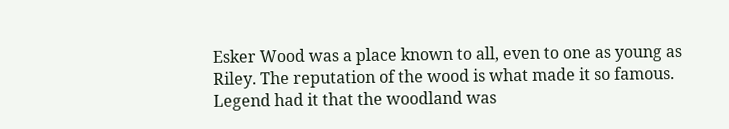Esker Wood was a place known to all, even to one as young as Riley. The reputation of the wood is what made it so famous. Legend had it that the woodland was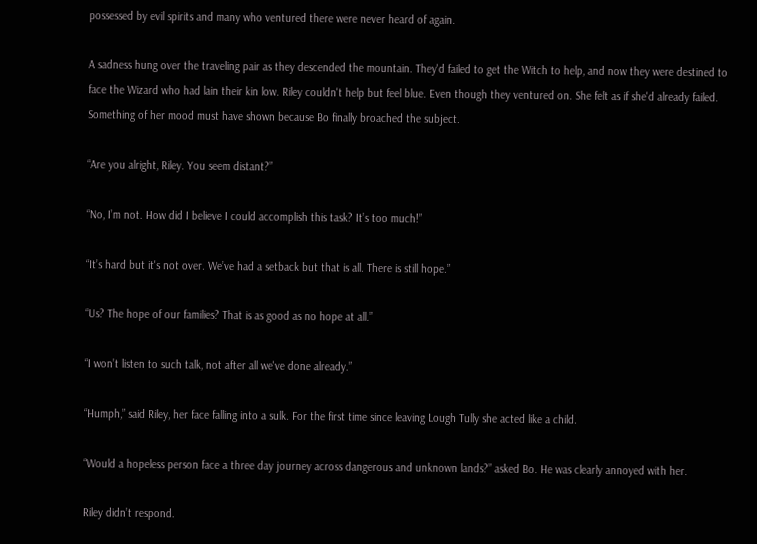possessed by evil spirits and many who ventured there were never heard of again.

A sadness hung over the traveling pair as they descended the mountain. They'd failed to get the Witch to help, and now they were destined to face the Wizard who had lain their kin low. Riley couldn't help but feel blue. Even though they ventured on. She felt as if she'd already failed. Something of her mood must have shown because Bo finally broached the subject.

“Are you alright, Riley. You seem distant?”

“No, I’m not. How did I believe I could accomplish this task? It’s too much!”

“It’s hard but it's not over. We’ve had a setback but that is all. There is still hope.”

“Us? The hope of our families? That is as good as no hope at all.”

“I won’t listen to such talk, not after all we've done already.”

“Humph,” said Riley, her face falling into a sulk. For the first time since leaving Lough Tully she acted like a child.

“Would a hopeless person face a three day journey across dangerous and unknown lands?” asked Bo. He was clearly annoyed with her.

Riley didn’t respond.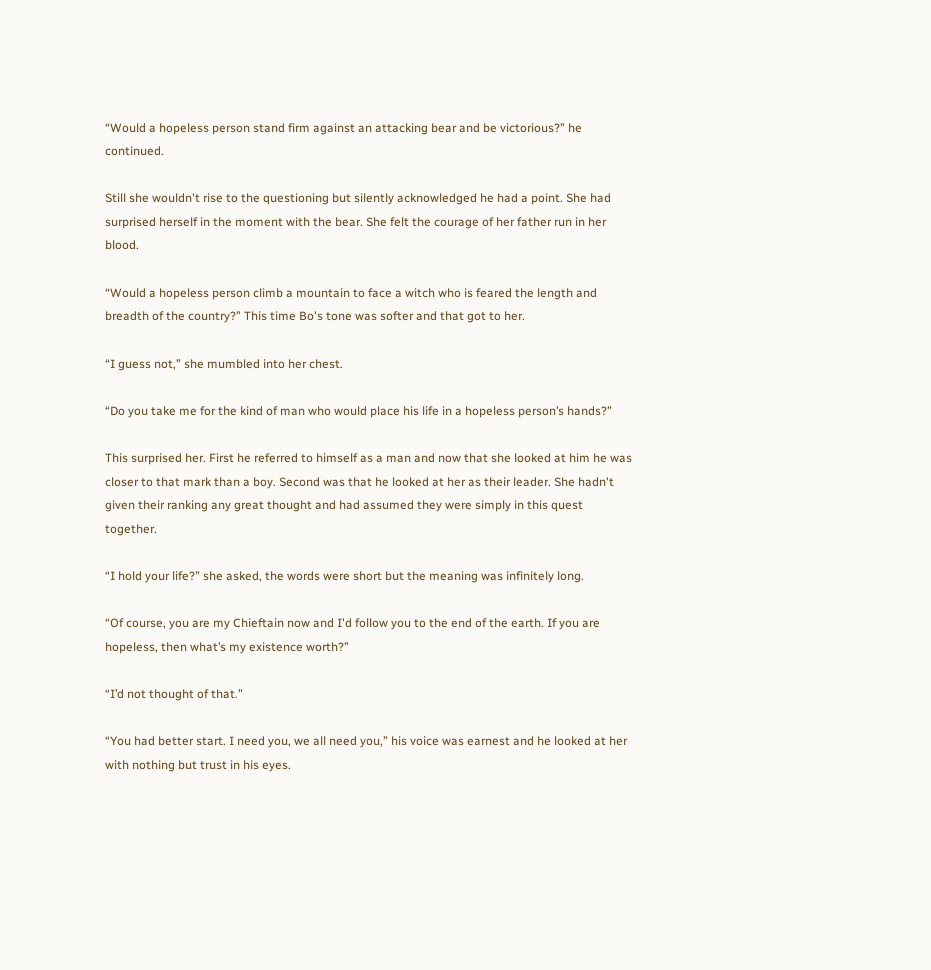“Would a hopeless person stand firm against an attacking bear and be victorious?” he continued.

Still she wouldn't rise to the questioning but silently acknowledged he had a point. She had surprised herself in the moment with the bear. She felt the courage of her father run in her blood.

“Would a hopeless person climb a mountain to face a witch who is feared the length and breadth of the country?” This time Bo's tone was softer and that got to her.

“I guess not,” she mumbled into her chest.

“Do you take me for the kind of man who would place his life in a hopeless person’s hands?”

This surprised her. First he referred to himself as a man and now that she looked at him he was closer to that mark than a boy. Second was that he looked at her as their leader. She hadn't given their ranking any great thought and had assumed they were simply in this quest together.

“I hold your life?” she asked, the words were short but the meaning was infinitely long.

“Of course, you are my Chieftain now and I'd follow you to the end of the earth. If you are hopeless, then what’s my existence worth?”

“I’d not thought of that.”

“You had better start. I need you, we all need you,” his voice was earnest and he looked at her with nothing but trust in his eyes.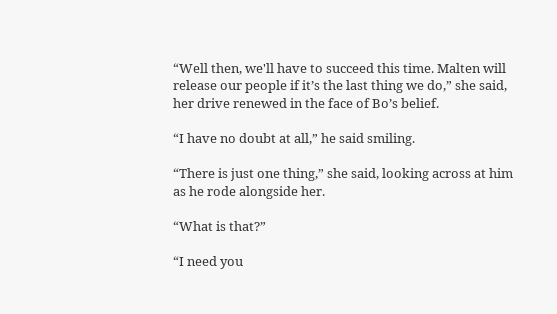“Well then, we'll have to succeed this time. Malten will release our people if it’s the last thing we do,” she said, her drive renewed in the face of Bo’s belief.

“I have no doubt at all,” he said smiling.

“There is just one thing,” she said, looking across at him as he rode alongside her.

“What is that?”

“I need you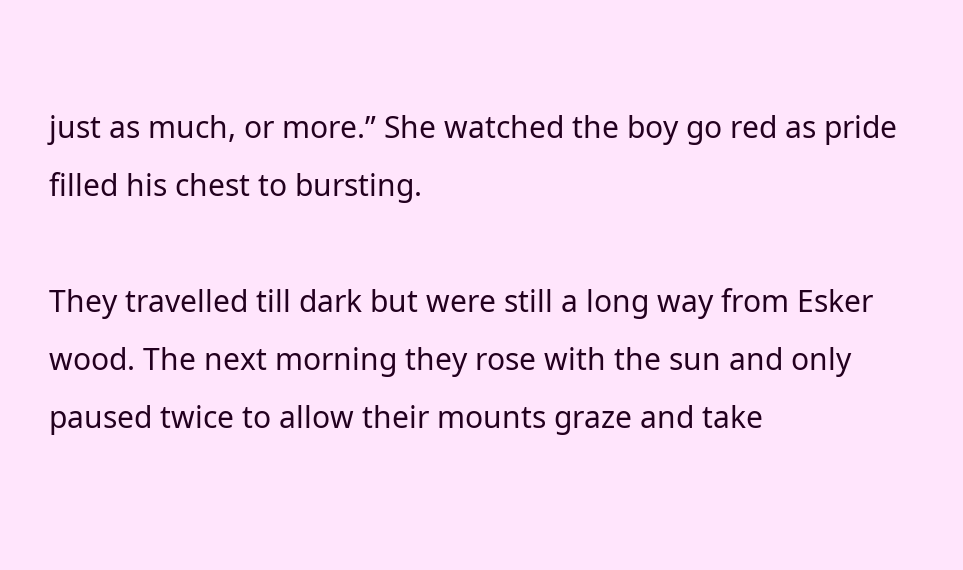just as much, or more.” She watched the boy go red as pride filled his chest to bursting.

They travelled till dark but were still a long way from Esker wood. The next morning they rose with the sun and only paused twice to allow their mounts graze and take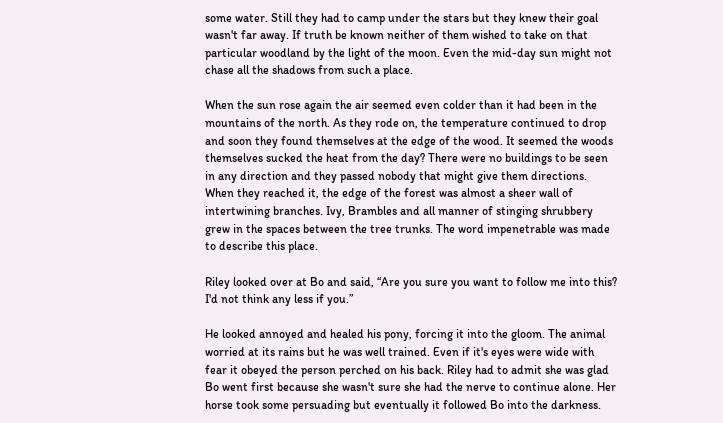some water. Still they had to camp under the stars but they knew their goal wasn't far away. If truth be known neither of them wished to take on that particular woodland by the light of the moon. Even the mid-day sun might not chase all the shadows from such a place.

When the sun rose again the air seemed even colder than it had been in the mountains of the north. As they rode on, the temperature continued to drop and soon they found themselves at the edge of the wood. It seemed the woods themselves sucked the heat from the day? There were no buildings to be seen in any direction and they passed nobody that might give them directions. When they reached it, the edge of the forest was almost a sheer wall of intertwining branches. Ivy, Brambles and all manner of stinging shrubbery grew in the spaces between the tree trunks. The word impenetrable was made to describe this place.

Riley looked over at Bo and said, “Are you sure you want to follow me into this? I'd not think any less if you.”

He looked annoyed and healed his pony, forcing it into the gloom. The animal worried at its rains but he was well trained. Even if it's eyes were wide with fear it obeyed the person perched on his back. Riley had to admit she was glad Bo went first because she wasn't sure she had the nerve to continue alone. Her horse took some persuading but eventually it followed Bo into the darkness.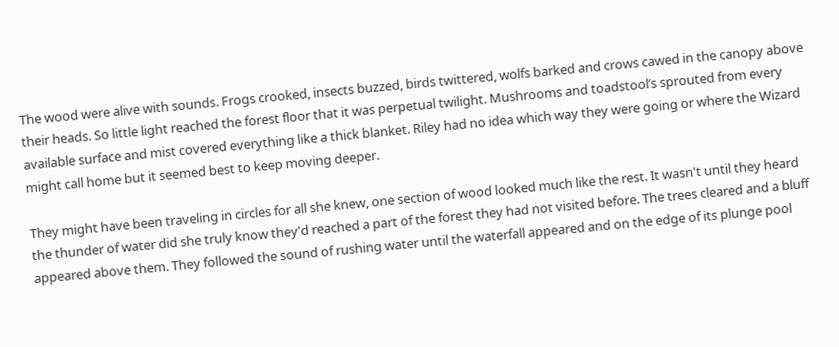The wood were alive with sounds. Frogs crooked, insects buzzed, birds twittered, wolfs barked and crows cawed in the canopy above their heads. So little light reached the forest floor that it was perpetual twilight. Mushrooms and toadstool’s sprouted from every available surface and mist covered everything like a thick blanket. Riley had no idea which way they were going or where the Wizard might call home but it seemed best to keep moving deeper.

They might have been traveling in circles for all she knew, one section of wood looked much like the rest. It wasn't until they heard the thunder of water did she truly know they'd reached a part of the forest they had not visited before. The trees cleared and a bluff appeared above them. They followed the sound of rushing water until the waterfall appeared and on the edge of its plunge pool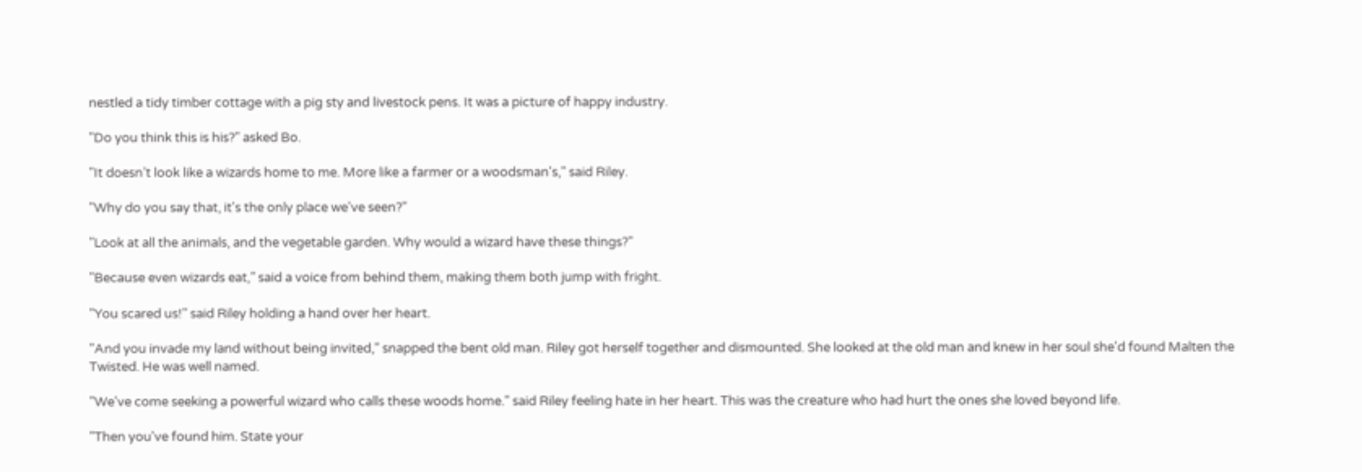nestled a tidy timber cottage with a pig sty and livestock pens. It was a picture of happy industry.

"Do you think this is his?" asked Bo.

"It doesn’t look like a wizards home to me. More like a farmer or a woodsman's," said Riley.

"Why do you say that, it's the only place we've seen?"

"Look at all the animals, and the vegetable garden. Why would a wizard have these things?"

"Because even wizards eat,” said a voice from behind them, making them both jump with fright.

"You scared us!" said Riley holding a hand over her heart.

"And you invade my land without being invited," snapped the bent old man. Riley got herself together and dismounted. She looked at the old man and knew in her soul she'd found Malten the Twisted. He was well named.

"We've come seeking a powerful wizard who calls these woods home." said Riley feeling hate in her heart. This was the creature who had hurt the ones she loved beyond life.

"Then you've found him. State your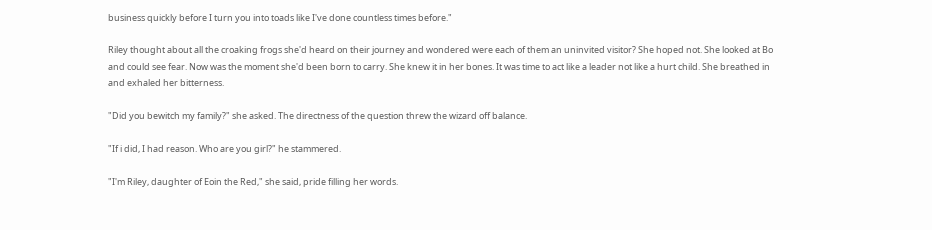business quickly before I turn you into toads like I've done countless times before."

Riley thought about all the croaking frogs she'd heard on their journey and wondered were each of them an uninvited visitor? She hoped not. She looked at Bo and could see fear. Now was the moment she'd been born to carry. She knew it in her bones. It was time to act like a leader not like a hurt child. She breathed in and exhaled her bitterness.

"Did you bewitch my family?" she asked. The directness of the question threw the wizard off balance.

"If i did, I had reason. Who are you girl?" he stammered.

"I'm Riley, daughter of Eoin the Red," she said, pride filling her words.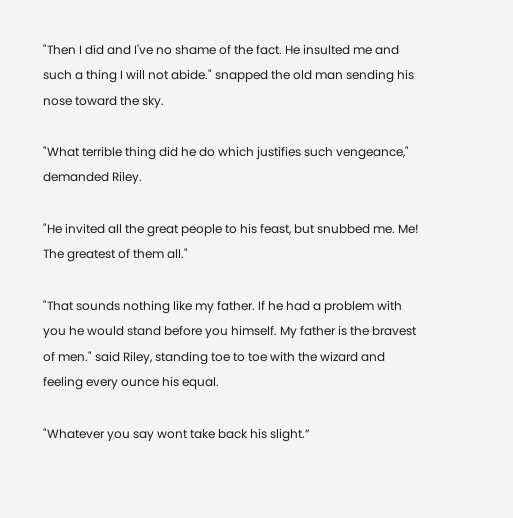"Then I did and I've no shame of the fact. He insulted me and such a thing I will not abide." snapped the old man sending his nose toward the sky.

"What terrible thing did he do which justifies such vengeance," demanded Riley.

"He invited all the great people to his feast, but snubbed me. Me! The greatest of them all."

"That sounds nothing like my father. If he had a problem with you he would stand before you himself. My father is the bravest of men." said Riley, standing toe to toe with the wizard and feeling every ounce his equal.

"Whatever you say wont take back his slight.”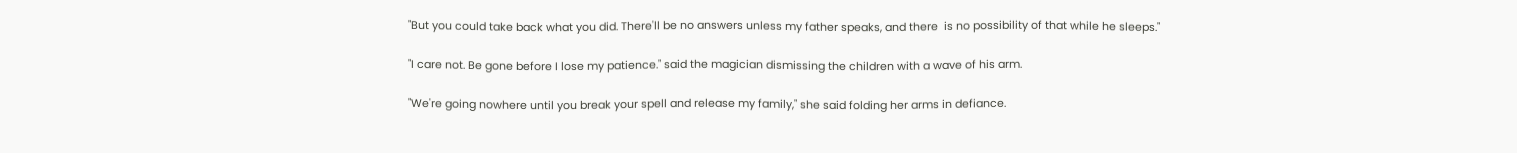"But you could take back what you did. There'll be no answers unless my father speaks, and there  is no possibility of that while he sleeps."

"I care not. Be gone before I lose my patience." said the magician dismissing the children with a wave of his arm.

"We're going nowhere until you break your spell and release my family," she said folding her arms in defiance.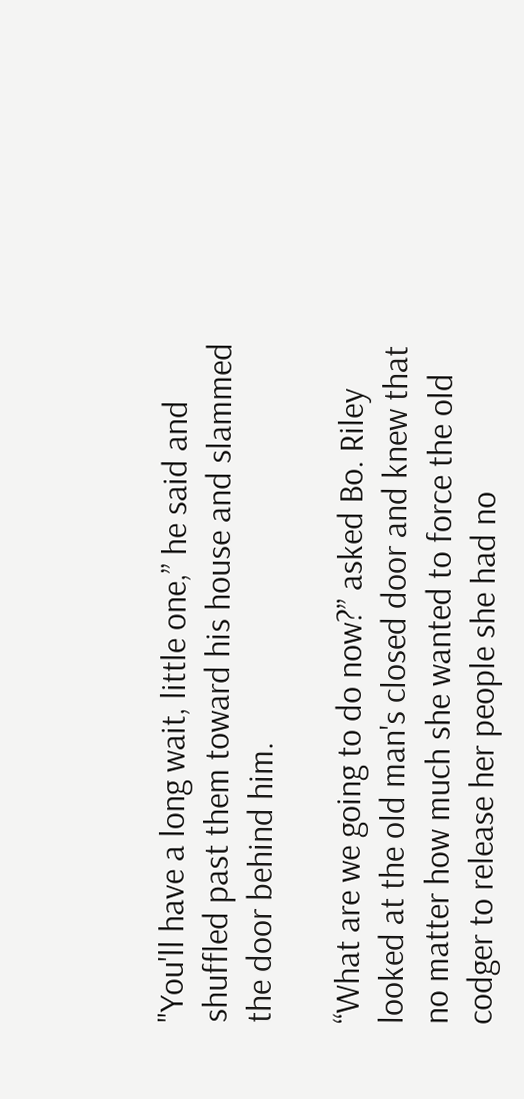"You'll have a long wait, little one,” he said and shuffled past them toward his house and slammed the door behind him.

“What are we going to do now?” asked Bo. Riley looked at the old man's closed door and knew that no matter how much she wanted to force the old codger to release her people she had no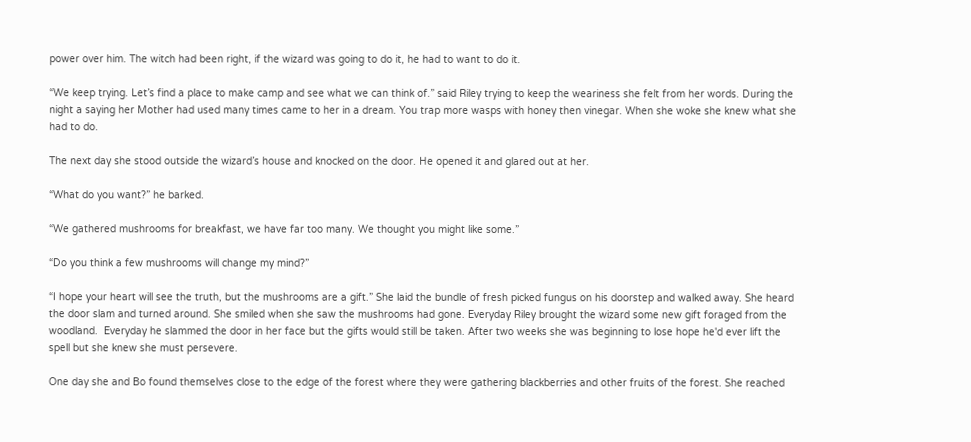power over him. The witch had been right, if the wizard was going to do it, he had to want to do it.

“We keep trying. Let’s find a place to make camp and see what we can think of.” said Riley trying to keep the weariness she felt from her words. During the night a saying her Mother had used many times came to her in a dream. You trap more wasps with honey then vinegar. When she woke she knew what she had to do.

The next day she stood outside the wizard’s house and knocked on the door. He opened it and glared out at her.

“What do you want?” he barked.

“We gathered mushrooms for breakfast, we have far too many. We thought you might like some.”

“Do you think a few mushrooms will change my mind?”

“I hope your heart will see the truth, but the mushrooms are a gift.” She laid the bundle of fresh picked fungus on his doorstep and walked away. She heard the door slam and turned around. She smiled when she saw the mushrooms had gone. Everyday Riley brought the wizard some new gift foraged from the woodland.  Everyday he slammed the door in her face but the gifts would still be taken. After two weeks she was beginning to lose hope he'd ever lift the spell but she knew she must persevere.

One day she and Bo found themselves close to the edge of the forest where they were gathering blackberries and other fruits of the forest. She reached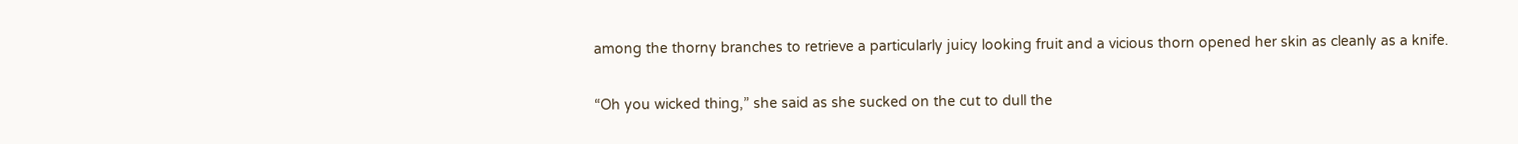among the thorny branches to retrieve a particularly juicy looking fruit and a vicious thorn opened her skin as cleanly as a knife.

“Oh you wicked thing,” she said as she sucked on the cut to dull the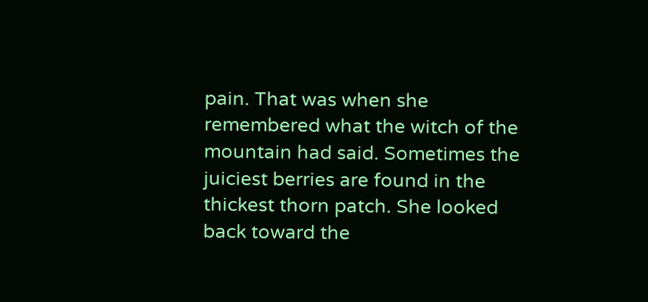pain. That was when she remembered what the witch of the mountain had said. Sometimes the juiciest berries are found in the thickest thorn patch. She looked back toward the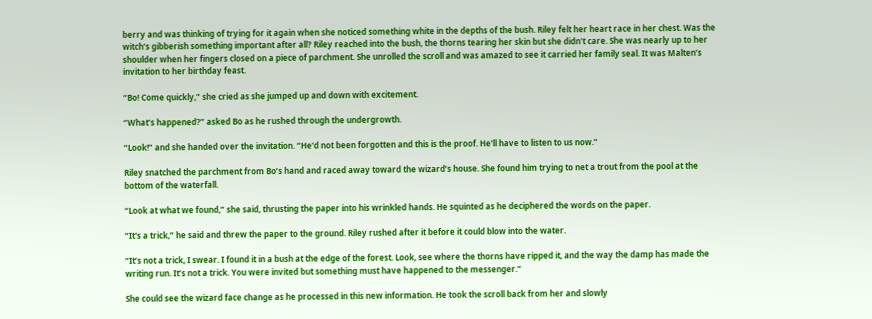berry and was thinking of trying for it again when she noticed something white in the depths of the bush. Riley felt her heart race in her chest. Was the witch’s gibberish something important after all? Riley reached into the bush, the thorns tearing her skin but she didn't care. She was nearly up to her shoulder when her fingers closed on a piece of parchment. She unrolled the scroll and was amazed to see it carried her family seal. It was Malten’s invitation to her birthday feast.

“Bo! Come quickly,” she cried as she jumped up and down with excitement.

“What’s happened?” asked Bo as he rushed through the undergrowth.

“Look!” and she handed over the invitation. “He'd not been forgotten and this is the proof. He'll have to listen to us now.”

Riley snatched the parchment from Bo’s hand and raced away toward the wizard’s house. She found him trying to net a trout from the pool at the bottom of the waterfall.

“Look at what we found,” she said, thrusting the paper into his wrinkled hands. He squinted as he deciphered the words on the paper.

“It's a trick,” he said and threw the paper to the ground. Riley rushed after it before it could blow into the water.

“It’s not a trick, I swear. I found it in a bush at the edge of the forest. Look, see where the thorns have ripped it, and the way the damp has made the writing run. It’s not a trick. You were invited but something must have happened to the messenger.”

She could see the wizard face change as he processed in this new information. He took the scroll back from her and slowly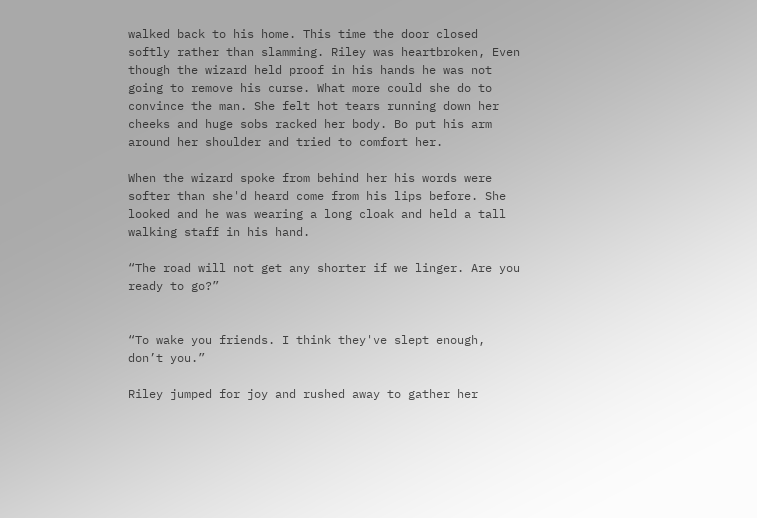walked back to his home. This time the door closed softly rather than slamming. Riley was heartbroken, Even though the wizard held proof in his hands he was not going to remove his curse. What more could she do to convince the man. She felt hot tears running down her cheeks and huge sobs racked her body. Bo put his arm around her shoulder and tried to comfort her.

When the wizard spoke from behind her his words were softer than she'd heard come from his lips before. She looked and he was wearing a long cloak and held a tall walking staff in his hand.

“The road will not get any shorter if we linger. Are you ready to go?”


“To wake you friends. I think they've slept enough, don’t you.”

Riley jumped for joy and rushed away to gather her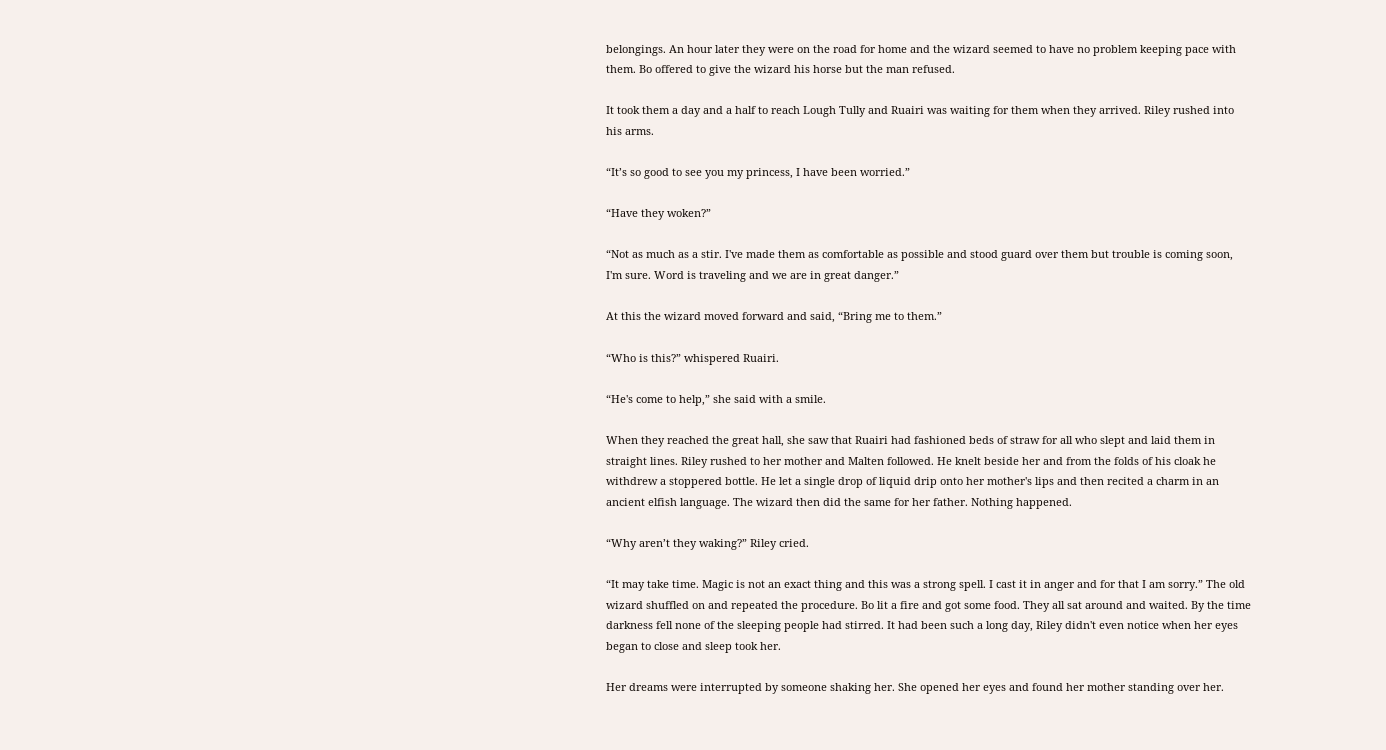belongings. An hour later they were on the road for home and the wizard seemed to have no problem keeping pace with them. Bo offered to give the wizard his horse but the man refused.

It took them a day and a half to reach Lough Tully and Ruairi was waiting for them when they arrived. Riley rushed into his arms.

“It’s so good to see you my princess, I have been worried.”

“Have they woken?”

“Not as much as a stir. I've made them as comfortable as possible and stood guard over them but trouble is coming soon, I'm sure. Word is traveling and we are in great danger.”

At this the wizard moved forward and said, “Bring me to them.”

“Who is this?” whispered Ruairi.

“He's come to help,” she said with a smile.

When they reached the great hall, she saw that Ruairi had fashioned beds of straw for all who slept and laid them in straight lines. Riley rushed to her mother and Malten followed. He knelt beside her and from the folds of his cloak he withdrew a stoppered bottle. He let a single drop of liquid drip onto her mother's lips and then recited a charm in an ancient elfish language. The wizard then did the same for her father. Nothing happened.

“Why aren’t they waking?” Riley cried.

“It may take time. Magic is not an exact thing and this was a strong spell. I cast it in anger and for that I am sorry.” The old wizard shuffled on and repeated the procedure. Bo lit a fire and got some food. They all sat around and waited. By the time darkness fell none of the sleeping people had stirred. It had been such a long day, Riley didn't even notice when her eyes began to close and sleep took her.

Her dreams were interrupted by someone shaking her. She opened her eyes and found her mother standing over her.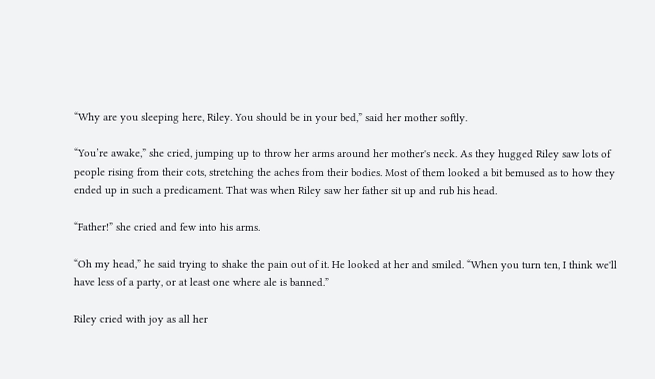“Why are you sleeping here, Riley. You should be in your bed,” said her mother softly.

“You’re awake,” she cried, jumping up to throw her arms around her mother's neck. As they hugged Riley saw lots of people rising from their cots, stretching the aches from their bodies. Most of them looked a bit bemused as to how they ended up in such a predicament. That was when Riley saw her father sit up and rub his head.

“Father!” she cried and few into his arms.

“Oh my head,” he said trying to shake the pain out of it. He looked at her and smiled. “When you turn ten, I think we'll have less of a party, or at least one where ale is banned.”

Riley cried with joy as all her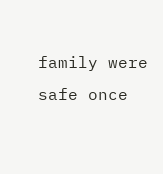family were safe once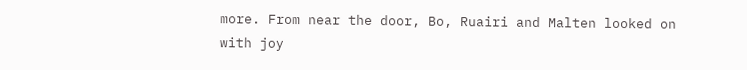more. From near the door, Bo, Ruairi and Malten looked on with joy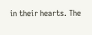in their hearts. The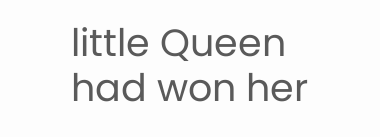little Queen had won her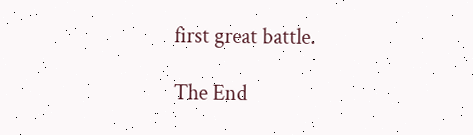first great battle.

The End